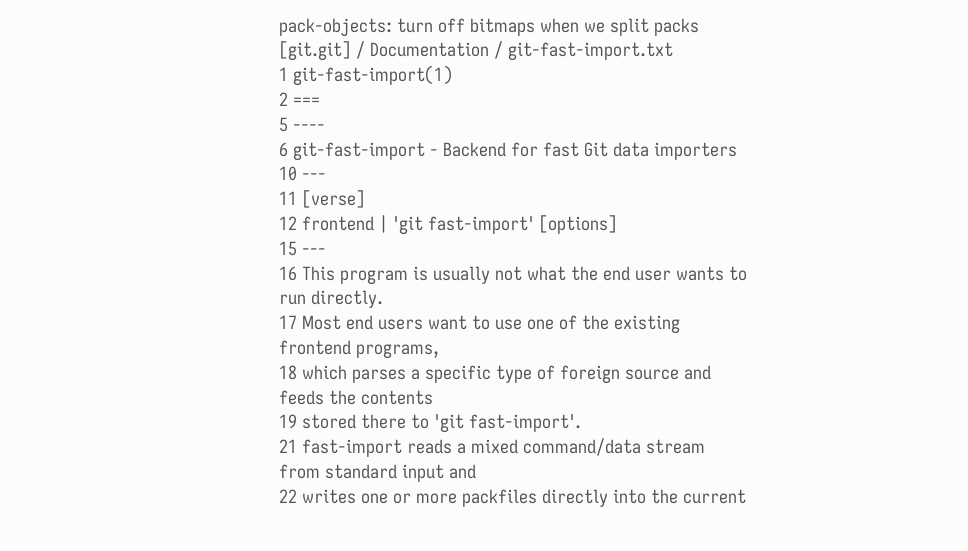pack-objects: turn off bitmaps when we split packs
[git.git] / Documentation / git-fast-import.txt
1 git-fast-import(1)
2 ===
5 ----
6 git-fast-import - Backend for fast Git data importers
10 ---
11 [verse]
12 frontend | 'git fast-import' [options]
15 ---
16 This program is usually not what the end user wants to run directly.
17 Most end users want to use one of the existing frontend programs,
18 which parses a specific type of foreign source and feeds the contents
19 stored there to 'git fast-import'.
21 fast-import reads a mixed command/data stream from standard input and
22 writes one or more packfiles directly into the current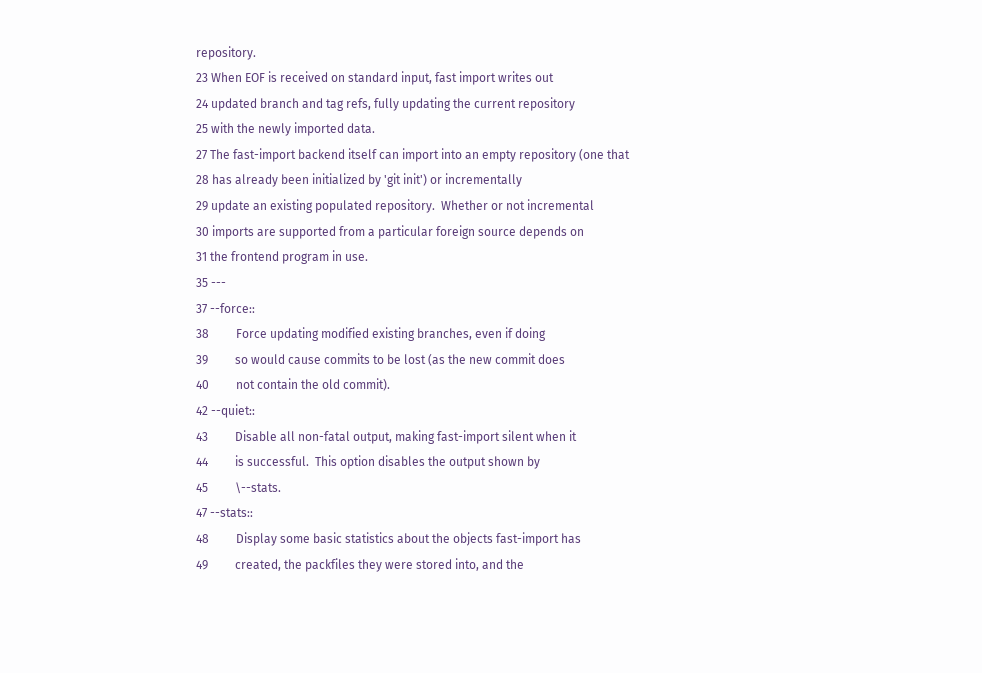repository.
23 When EOF is received on standard input, fast import writes out
24 updated branch and tag refs, fully updating the current repository
25 with the newly imported data.
27 The fast-import backend itself can import into an empty repository (one that
28 has already been initialized by 'git init') or incrementally
29 update an existing populated repository.  Whether or not incremental
30 imports are supported from a particular foreign source depends on
31 the frontend program in use.
35 ---
37 --force::
38         Force updating modified existing branches, even if doing
39         so would cause commits to be lost (as the new commit does
40         not contain the old commit).
42 --quiet::
43         Disable all non-fatal output, making fast-import silent when it
44         is successful.  This option disables the output shown by
45         \--stats.
47 --stats::
48         Display some basic statistics about the objects fast-import has
49         created, the packfiles they were stored into, and the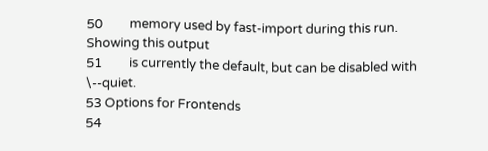50         memory used by fast-import during this run.  Showing this output
51         is currently the default, but can be disabled with \--quiet.
53 Options for Frontends
54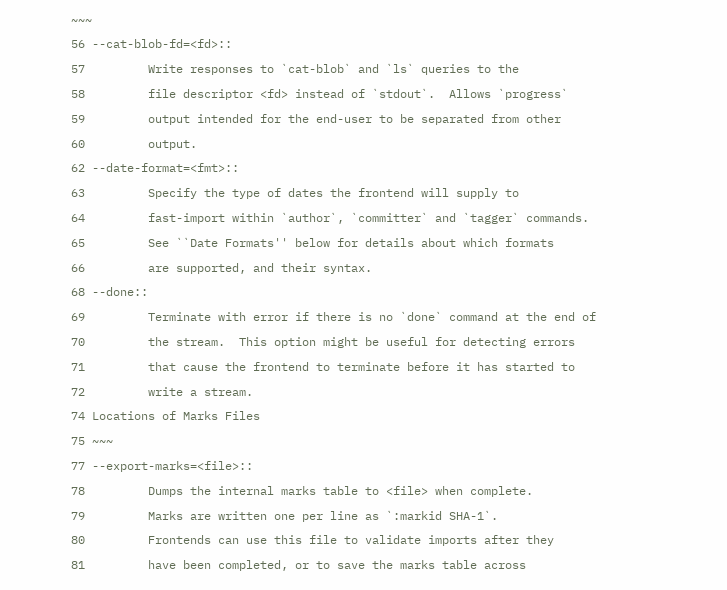~~~
56 --cat-blob-fd=<fd>::
57         Write responses to `cat-blob` and `ls` queries to the
58         file descriptor <fd> instead of `stdout`.  Allows `progress`
59         output intended for the end-user to be separated from other
60         output.
62 --date-format=<fmt>::
63         Specify the type of dates the frontend will supply to
64         fast-import within `author`, `committer` and `tagger` commands.
65         See ``Date Formats'' below for details about which formats
66         are supported, and their syntax.
68 --done::
69         Terminate with error if there is no `done` command at the end of
70         the stream.  This option might be useful for detecting errors
71         that cause the frontend to terminate before it has started to
72         write a stream.
74 Locations of Marks Files
75 ~~~
77 --export-marks=<file>::
78         Dumps the internal marks table to <file> when complete.
79         Marks are written one per line as `:markid SHA-1`.
80         Frontends can use this file to validate imports after they
81         have been completed, or to save the marks table across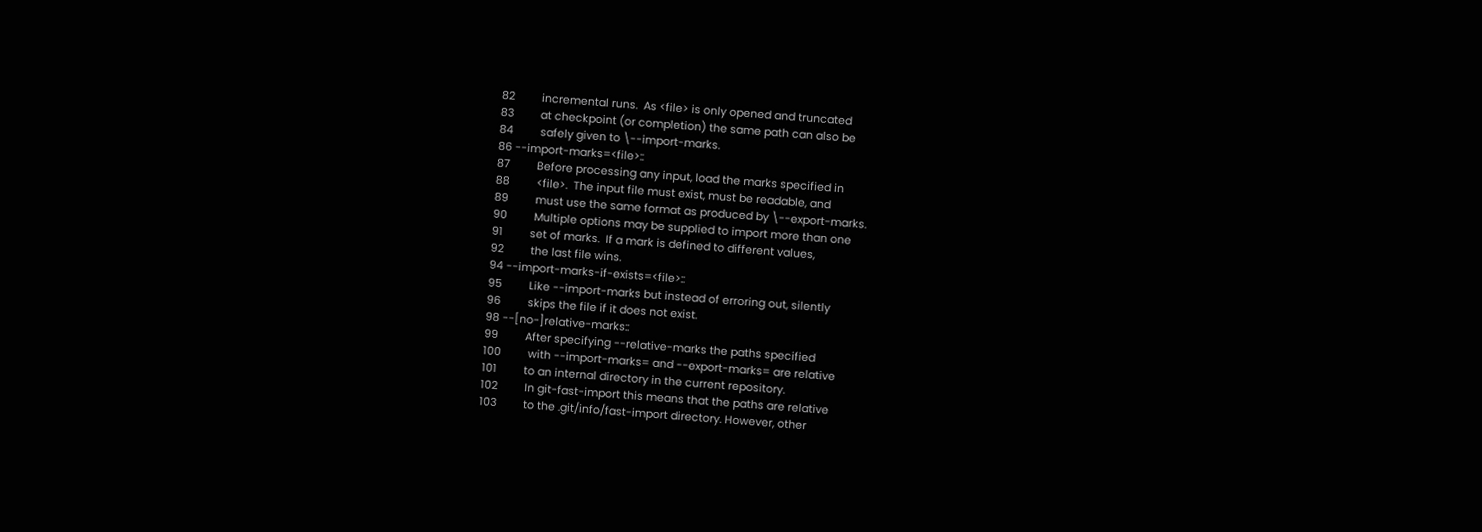82         incremental runs.  As <file> is only opened and truncated
83         at checkpoint (or completion) the same path can also be
84         safely given to \--import-marks.
86 --import-marks=<file>::
87         Before processing any input, load the marks specified in
88         <file>.  The input file must exist, must be readable, and
89         must use the same format as produced by \--export-marks.
90         Multiple options may be supplied to import more than one
91         set of marks.  If a mark is defined to different values,
92         the last file wins.
94 --import-marks-if-exists=<file>::
95         Like --import-marks but instead of erroring out, silently
96         skips the file if it does not exist.
98 --[no-]relative-marks::
99         After specifying --relative-marks the paths specified
100         with --import-marks= and --export-marks= are relative
101         to an internal directory in the current repository.
102         In git-fast-import this means that the paths are relative
103         to the .git/info/fast-import directory. However, other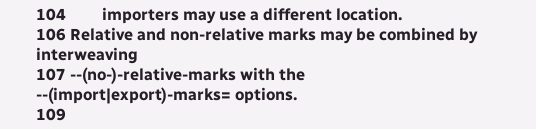104         importers may use a different location.
106 Relative and non-relative marks may be combined by interweaving
107 --(no-)-relative-marks with the --(import|export)-marks= options.
109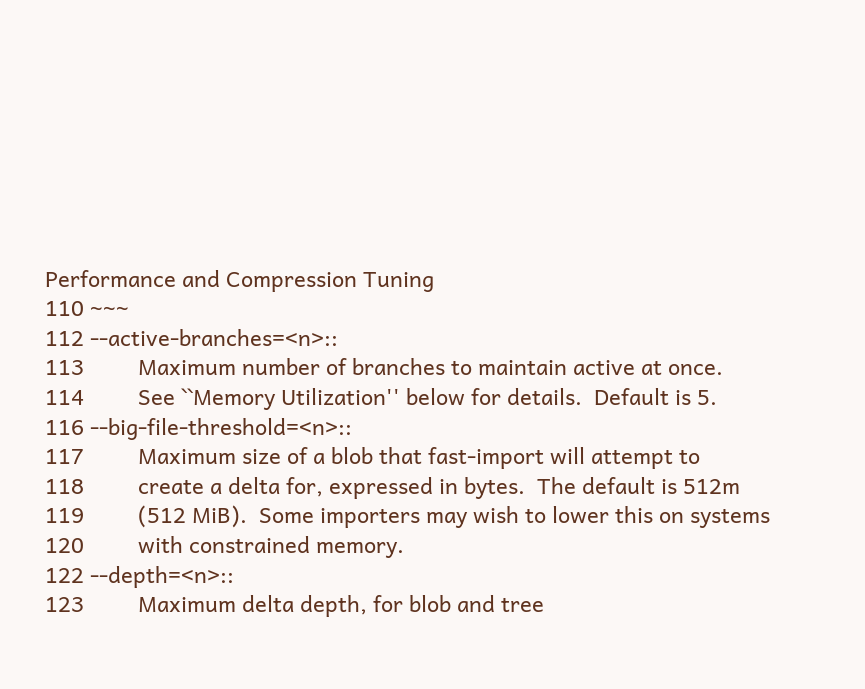Performance and Compression Tuning
110 ~~~
112 --active-branches=<n>::
113         Maximum number of branches to maintain active at once.
114         See ``Memory Utilization'' below for details.  Default is 5.
116 --big-file-threshold=<n>::
117         Maximum size of a blob that fast-import will attempt to
118         create a delta for, expressed in bytes.  The default is 512m
119         (512 MiB).  Some importers may wish to lower this on systems
120         with constrained memory.
122 --depth=<n>::
123         Maximum delta depth, for blob and tree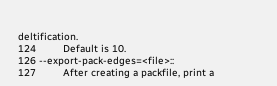deltification.
124         Default is 10.
126 --export-pack-edges=<file>::
127         After creating a packfile, print a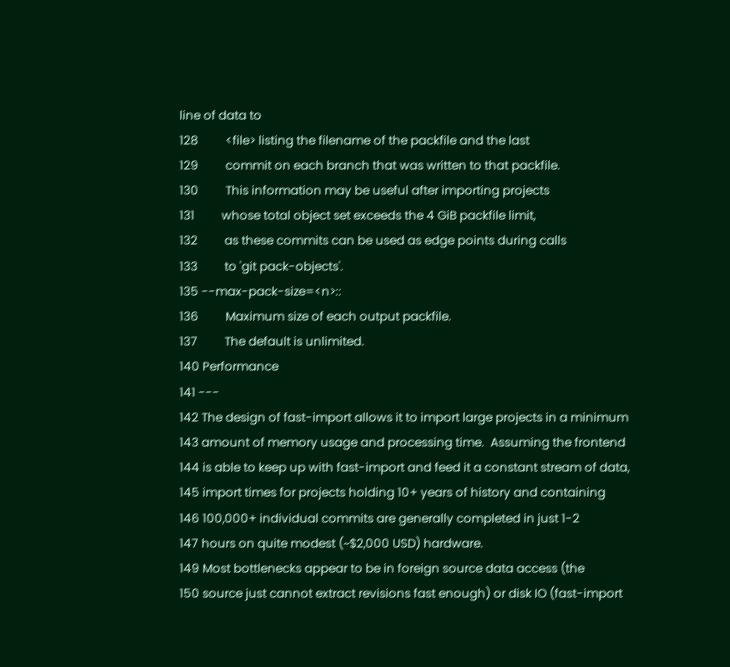line of data to
128         <file> listing the filename of the packfile and the last
129         commit on each branch that was written to that packfile.
130         This information may be useful after importing projects
131         whose total object set exceeds the 4 GiB packfile limit,
132         as these commits can be used as edge points during calls
133         to 'git pack-objects'.
135 --max-pack-size=<n>::
136         Maximum size of each output packfile.
137         The default is unlimited.
140 Performance
141 ---
142 The design of fast-import allows it to import large projects in a minimum
143 amount of memory usage and processing time.  Assuming the frontend
144 is able to keep up with fast-import and feed it a constant stream of data,
145 import times for projects holding 10+ years of history and containing
146 100,000+ individual commits are generally completed in just 1-2
147 hours on quite modest (~$2,000 USD) hardware.
149 Most bottlenecks appear to be in foreign source data access (the
150 source just cannot extract revisions fast enough) or disk IO (fast-import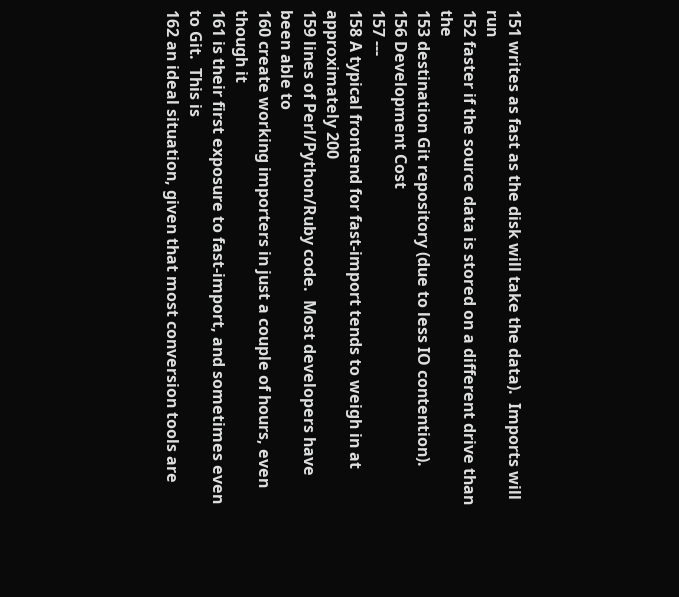151 writes as fast as the disk will take the data).  Imports will run
152 faster if the source data is stored on a different drive than the
153 destination Git repository (due to less IO contention).
156 Development Cost
157 ---
158 A typical frontend for fast-import tends to weigh in at approximately 200
159 lines of Perl/Python/Ruby code.  Most developers have been able to
160 create working importers in just a couple of hours, even though it
161 is their first exposure to fast-import, and sometimes even to Git.  This is
162 an ideal situation, given that most conversion tools are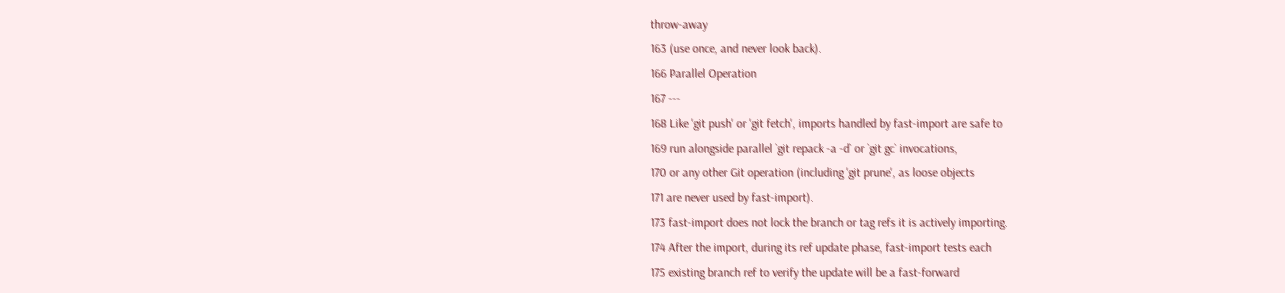throw-away
163 (use once, and never look back).
166 Parallel Operation
167 ---
168 Like 'git push' or 'git fetch', imports handled by fast-import are safe to
169 run alongside parallel `git repack -a -d` or `git gc` invocations,
170 or any other Git operation (including 'git prune', as loose objects
171 are never used by fast-import).
173 fast-import does not lock the branch or tag refs it is actively importing.
174 After the import, during its ref update phase, fast-import tests each
175 existing branch ref to verify the update will be a fast-forward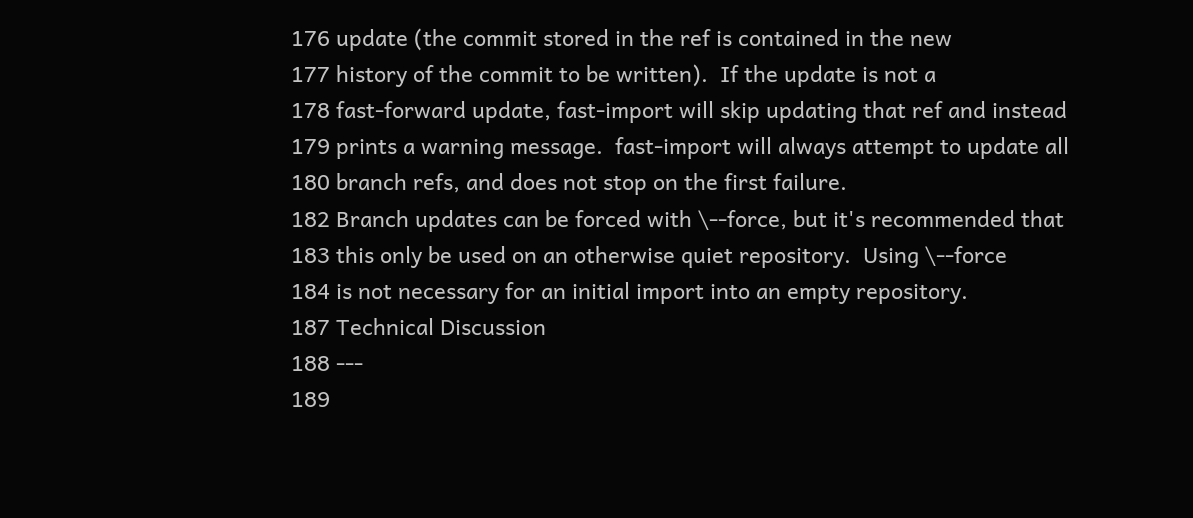176 update (the commit stored in the ref is contained in the new
177 history of the commit to be written).  If the update is not a
178 fast-forward update, fast-import will skip updating that ref and instead
179 prints a warning message.  fast-import will always attempt to update all
180 branch refs, and does not stop on the first failure.
182 Branch updates can be forced with \--force, but it's recommended that
183 this only be used on an otherwise quiet repository.  Using \--force
184 is not necessary for an initial import into an empty repository.
187 Technical Discussion
188 ---
189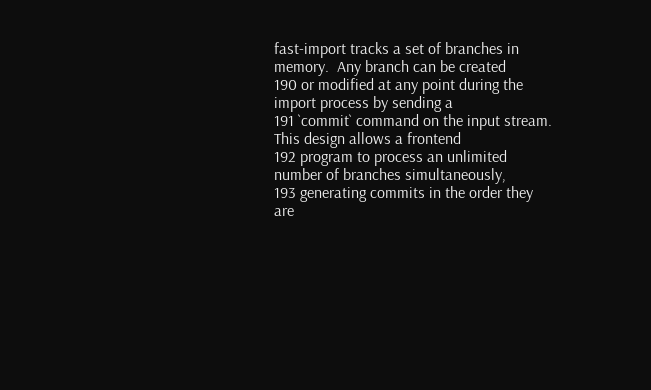fast-import tracks a set of branches in memory.  Any branch can be created
190 or modified at any point during the import process by sending a
191 `commit` command on the input stream.  This design allows a frontend
192 program to process an unlimited number of branches simultaneously,
193 generating commits in the order they are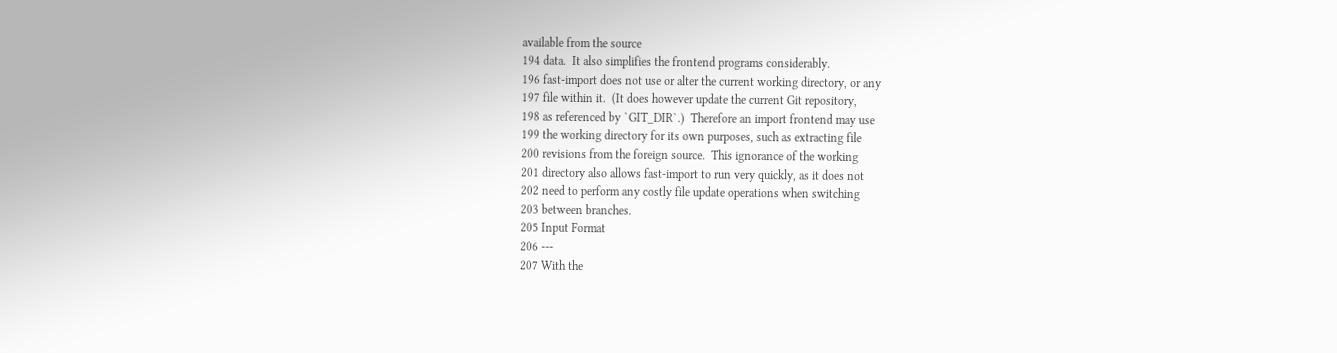available from the source
194 data.  It also simplifies the frontend programs considerably.
196 fast-import does not use or alter the current working directory, or any
197 file within it.  (It does however update the current Git repository,
198 as referenced by `GIT_DIR`.)  Therefore an import frontend may use
199 the working directory for its own purposes, such as extracting file
200 revisions from the foreign source.  This ignorance of the working
201 directory also allows fast-import to run very quickly, as it does not
202 need to perform any costly file update operations when switching
203 between branches.
205 Input Format
206 ---
207 With the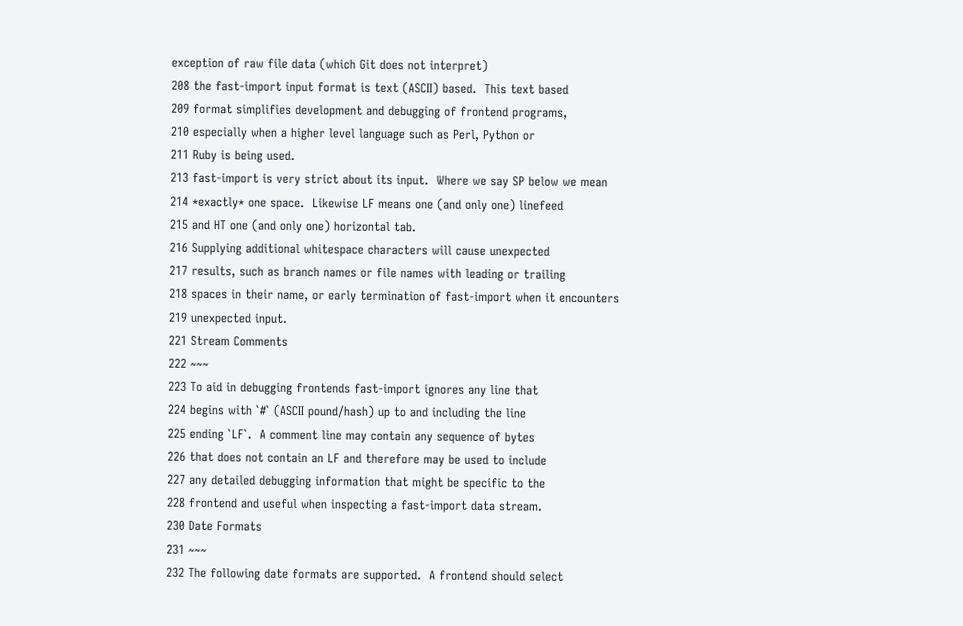exception of raw file data (which Git does not interpret)
208 the fast-import input format is text (ASCII) based.  This text based
209 format simplifies development and debugging of frontend programs,
210 especially when a higher level language such as Perl, Python or
211 Ruby is being used.
213 fast-import is very strict about its input.  Where we say SP below we mean
214 *exactly* one space.  Likewise LF means one (and only one) linefeed
215 and HT one (and only one) horizontal tab.
216 Supplying additional whitespace characters will cause unexpected
217 results, such as branch names or file names with leading or trailing
218 spaces in their name, or early termination of fast-import when it encounters
219 unexpected input.
221 Stream Comments
222 ~~~
223 To aid in debugging frontends fast-import ignores any line that
224 begins with `#` (ASCII pound/hash) up to and including the line
225 ending `LF`.  A comment line may contain any sequence of bytes
226 that does not contain an LF and therefore may be used to include
227 any detailed debugging information that might be specific to the
228 frontend and useful when inspecting a fast-import data stream.
230 Date Formats
231 ~~~
232 The following date formats are supported.  A frontend should select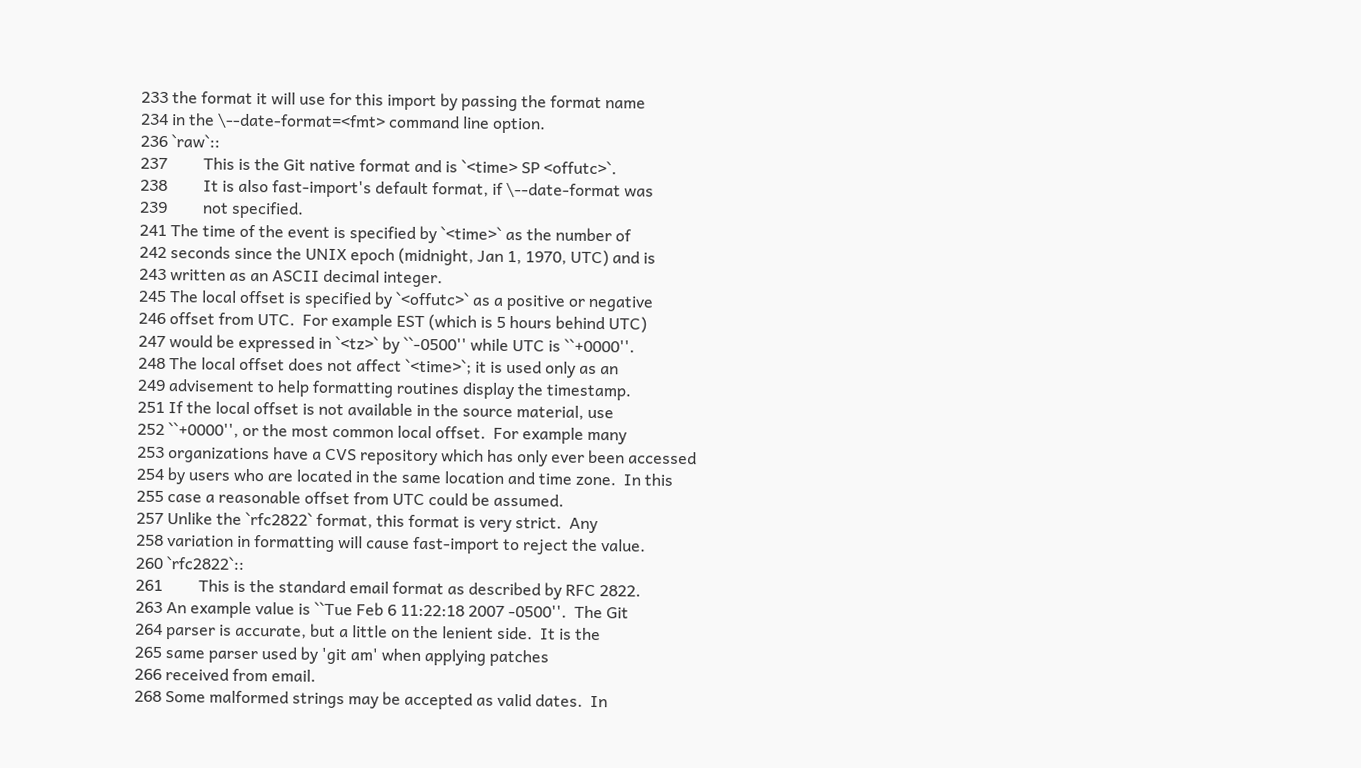233 the format it will use for this import by passing the format name
234 in the \--date-format=<fmt> command line option.
236 `raw`::
237         This is the Git native format and is `<time> SP <offutc>`.
238         It is also fast-import's default format, if \--date-format was
239         not specified.
241 The time of the event is specified by `<time>` as the number of
242 seconds since the UNIX epoch (midnight, Jan 1, 1970, UTC) and is
243 written as an ASCII decimal integer.
245 The local offset is specified by `<offutc>` as a positive or negative
246 offset from UTC.  For example EST (which is 5 hours behind UTC)
247 would be expressed in `<tz>` by ``-0500'' while UTC is ``+0000''.
248 The local offset does not affect `<time>`; it is used only as an
249 advisement to help formatting routines display the timestamp.
251 If the local offset is not available in the source material, use
252 ``+0000'', or the most common local offset.  For example many
253 organizations have a CVS repository which has only ever been accessed
254 by users who are located in the same location and time zone.  In this
255 case a reasonable offset from UTC could be assumed.
257 Unlike the `rfc2822` format, this format is very strict.  Any
258 variation in formatting will cause fast-import to reject the value.
260 `rfc2822`::
261         This is the standard email format as described by RFC 2822.
263 An example value is ``Tue Feb 6 11:22:18 2007 -0500''.  The Git
264 parser is accurate, but a little on the lenient side.  It is the
265 same parser used by 'git am' when applying patches
266 received from email.
268 Some malformed strings may be accepted as valid dates.  In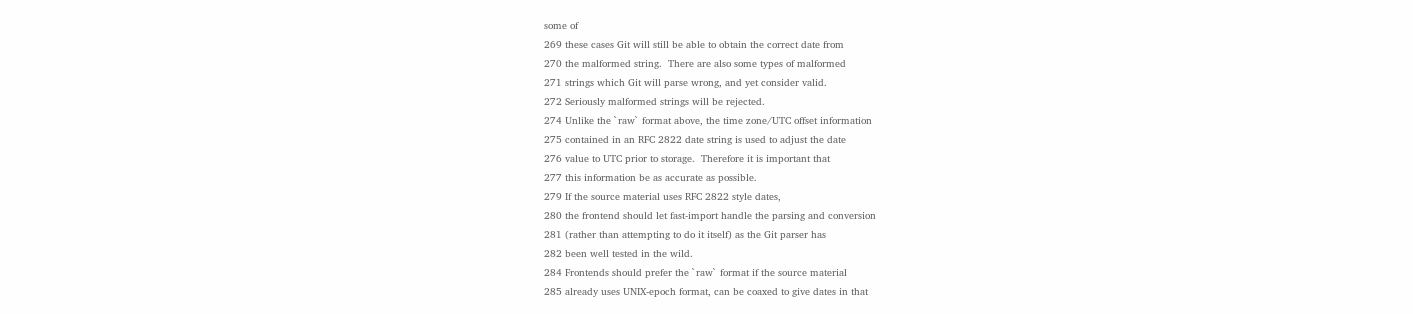some of
269 these cases Git will still be able to obtain the correct date from
270 the malformed string.  There are also some types of malformed
271 strings which Git will parse wrong, and yet consider valid.
272 Seriously malformed strings will be rejected.
274 Unlike the `raw` format above, the time zone/UTC offset information
275 contained in an RFC 2822 date string is used to adjust the date
276 value to UTC prior to storage.  Therefore it is important that
277 this information be as accurate as possible.
279 If the source material uses RFC 2822 style dates,
280 the frontend should let fast-import handle the parsing and conversion
281 (rather than attempting to do it itself) as the Git parser has
282 been well tested in the wild.
284 Frontends should prefer the `raw` format if the source material
285 already uses UNIX-epoch format, can be coaxed to give dates in that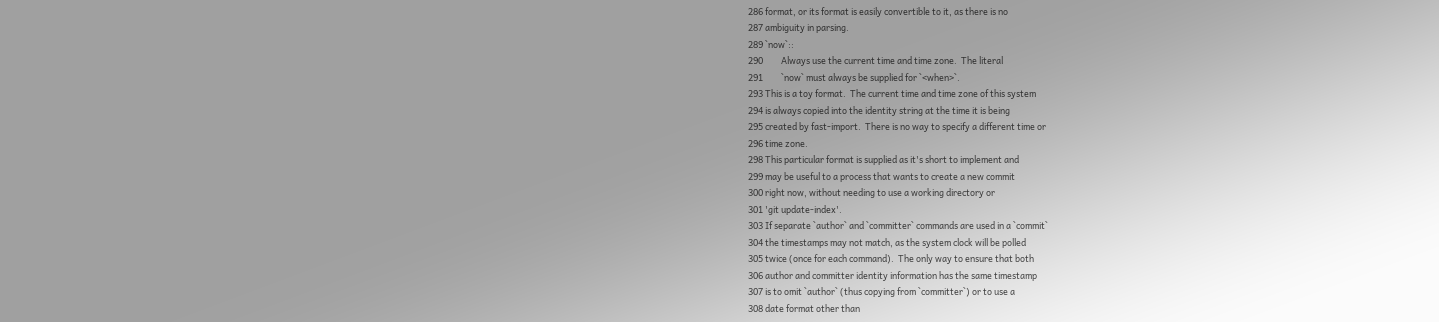286 format, or its format is easily convertible to it, as there is no
287 ambiguity in parsing.
289 `now`::
290         Always use the current time and time zone.  The literal
291         `now` must always be supplied for `<when>`.
293 This is a toy format.  The current time and time zone of this system
294 is always copied into the identity string at the time it is being
295 created by fast-import.  There is no way to specify a different time or
296 time zone.
298 This particular format is supplied as it's short to implement and
299 may be useful to a process that wants to create a new commit
300 right now, without needing to use a working directory or
301 'git update-index'.
303 If separate `author` and `committer` commands are used in a `commit`
304 the timestamps may not match, as the system clock will be polled
305 twice (once for each command).  The only way to ensure that both
306 author and committer identity information has the same timestamp
307 is to omit `author` (thus copying from `committer`) or to use a
308 date format other than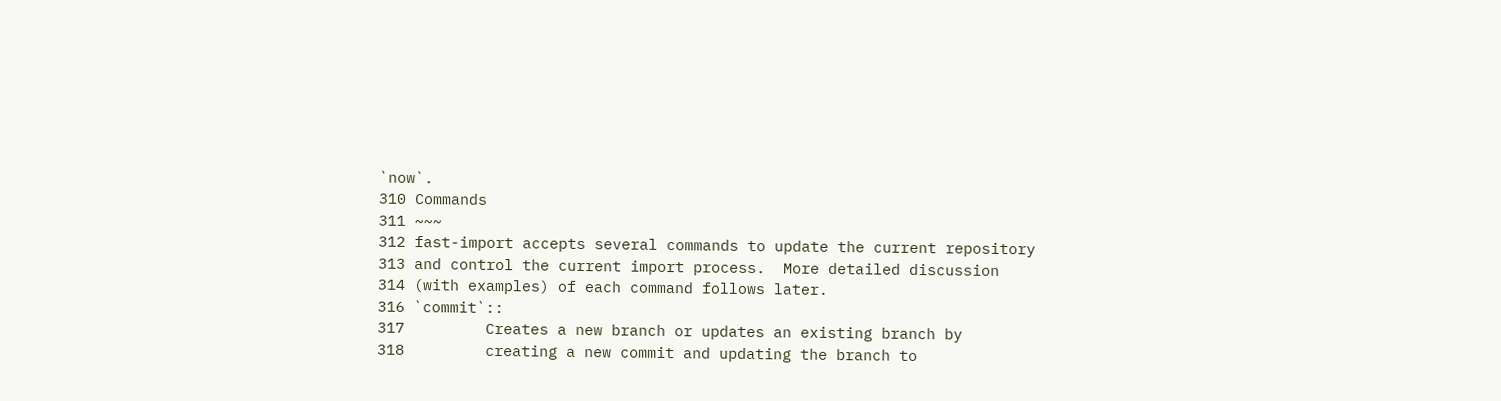`now`.
310 Commands
311 ~~~
312 fast-import accepts several commands to update the current repository
313 and control the current import process.  More detailed discussion
314 (with examples) of each command follows later.
316 `commit`::
317         Creates a new branch or updates an existing branch by
318         creating a new commit and updating the branch to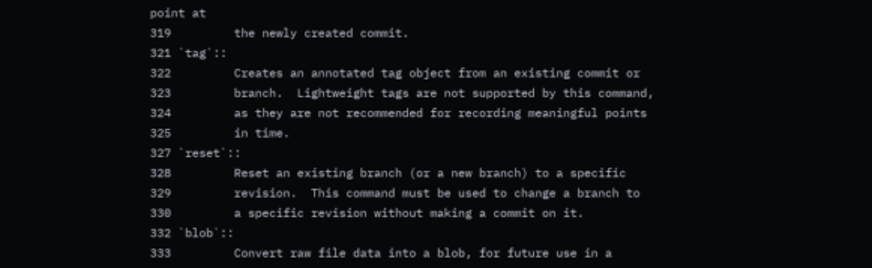point at
319         the newly created commit.
321 `tag`::
322         Creates an annotated tag object from an existing commit or
323         branch.  Lightweight tags are not supported by this command,
324         as they are not recommended for recording meaningful points
325         in time.
327 `reset`::
328         Reset an existing branch (or a new branch) to a specific
329         revision.  This command must be used to change a branch to
330         a specific revision without making a commit on it.
332 `blob`::
333         Convert raw file data into a blob, for future use in a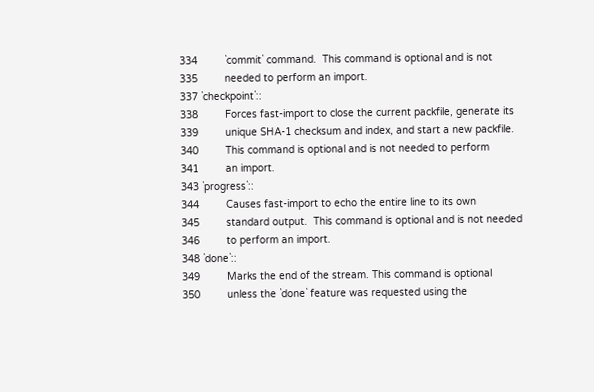334         `commit` command.  This command is optional and is not
335         needed to perform an import.
337 `checkpoint`::
338         Forces fast-import to close the current packfile, generate its
339         unique SHA-1 checksum and index, and start a new packfile.
340         This command is optional and is not needed to perform
341         an import.
343 `progress`::
344         Causes fast-import to echo the entire line to its own
345         standard output.  This command is optional and is not needed
346         to perform an import.
348 `done`::
349         Marks the end of the stream. This command is optional
350         unless the `done` feature was requested using the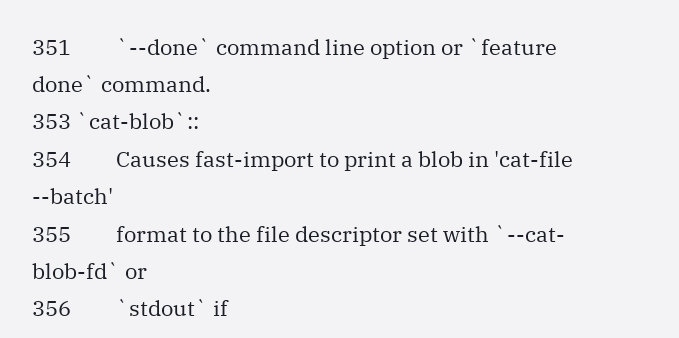351         `--done` command line option or `feature done` command.
353 `cat-blob`::
354         Causes fast-import to print a blob in 'cat-file --batch'
355         format to the file descriptor set with `--cat-blob-fd` or
356         `stdout` if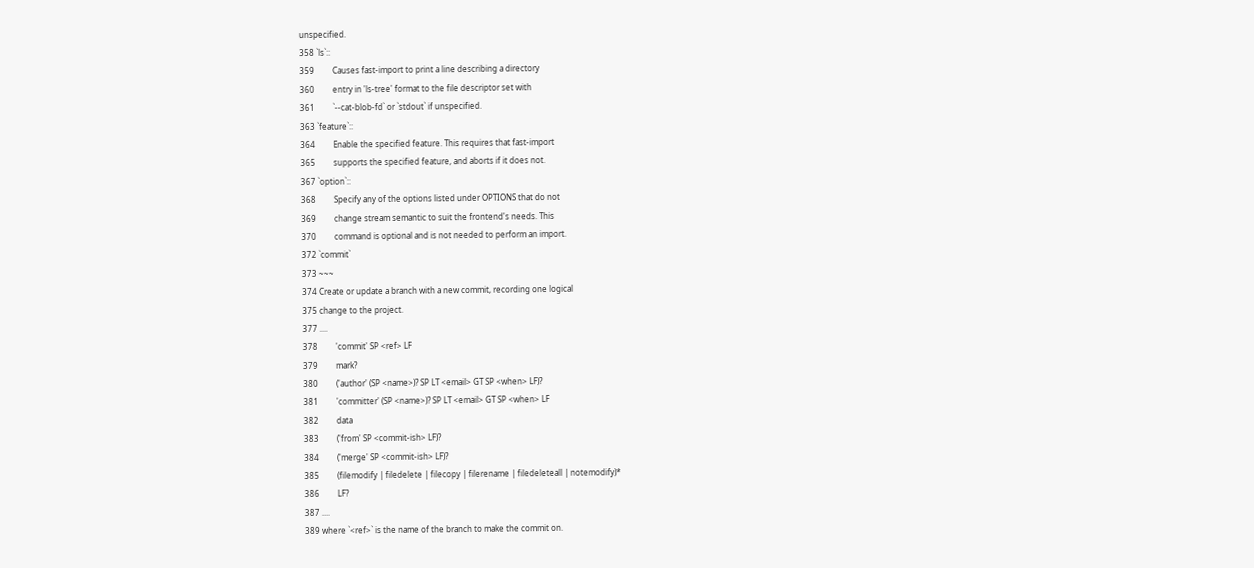unspecified.
358 `ls`::
359         Causes fast-import to print a line describing a directory
360         entry in 'ls-tree' format to the file descriptor set with
361         `--cat-blob-fd` or `stdout` if unspecified.
363 `feature`::
364         Enable the specified feature. This requires that fast-import
365         supports the specified feature, and aborts if it does not.
367 `option`::
368         Specify any of the options listed under OPTIONS that do not
369         change stream semantic to suit the frontend's needs. This
370         command is optional and is not needed to perform an import.
372 `commit`
373 ~~~
374 Create or update a branch with a new commit, recording one logical
375 change to the project.
377 ....
378         'commit' SP <ref> LF
379         mark?
380         ('author' (SP <name>)? SP LT <email> GT SP <when> LF)?
381         'committer' (SP <name>)? SP LT <email> GT SP <when> LF
382         data
383         ('from' SP <commit-ish> LF)?
384         ('merge' SP <commit-ish> LF)?
385         (filemodify | filedelete | filecopy | filerename | filedeleteall | notemodify)*
386         LF?
387 ....
389 where `<ref>` is the name of the branch to make the commit on.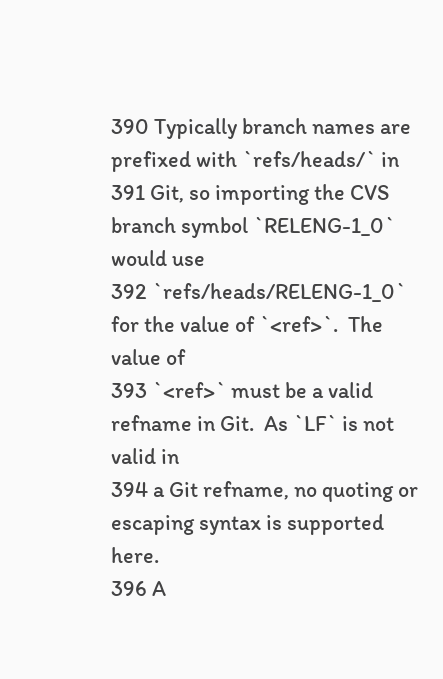390 Typically branch names are prefixed with `refs/heads/` in
391 Git, so importing the CVS branch symbol `RELENG-1_0` would use
392 `refs/heads/RELENG-1_0` for the value of `<ref>`.  The value of
393 `<ref>` must be a valid refname in Git.  As `LF` is not valid in
394 a Git refname, no quoting or escaping syntax is supported here.
396 A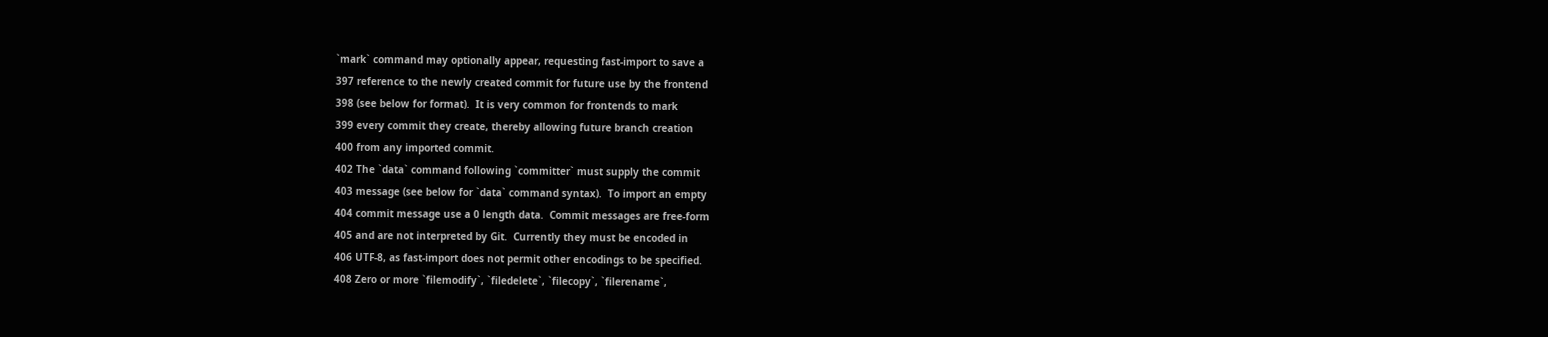`mark` command may optionally appear, requesting fast-import to save a
397 reference to the newly created commit for future use by the frontend
398 (see below for format).  It is very common for frontends to mark
399 every commit they create, thereby allowing future branch creation
400 from any imported commit.
402 The `data` command following `committer` must supply the commit
403 message (see below for `data` command syntax).  To import an empty
404 commit message use a 0 length data.  Commit messages are free-form
405 and are not interpreted by Git.  Currently they must be encoded in
406 UTF-8, as fast-import does not permit other encodings to be specified.
408 Zero or more `filemodify`, `filedelete`, `filecopy`, `filerename`,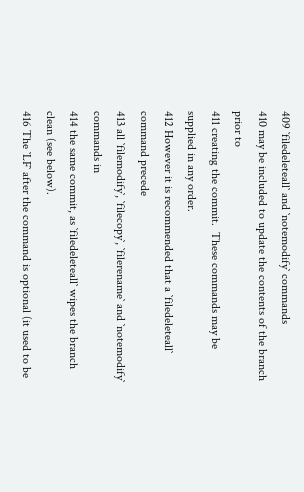409 `filedeleteall` and `notemodify` commands
410 may be included to update the contents of the branch prior to
411 creating the commit.  These commands may be supplied in any order.
412 However it is recommended that a `filedeleteall` command precede
413 all `filemodify`, `filecopy`, `filerename` and `notemodify` commands in
414 the same commit, as `filedeleteall` wipes the branch clean (see below).
416 The `LF` after the command is optional (it used to be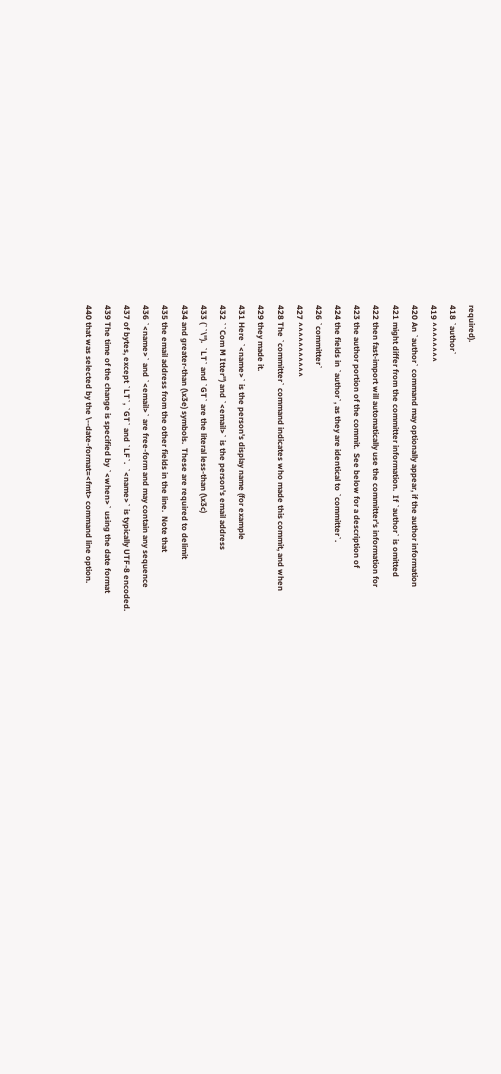required).
418 `author`
419 ^^^^^^^^
420 An `author` command may optionally appear, if the author information
421 might differ from the committer information.  If `author` is omitted
422 then fast-import will automatically use the committer's information for
423 the author portion of the commit.  See below for a description of
424 the fields in `author`, as they are identical to `committer`.
426 `committer`
427 ^^^^^^^^^^^
428 The `committer` command indicates who made this commit, and when
429 they made it.
431 Here `<name>` is the person's display name (for example
432 ``Com M Itter'') and `<email>` is the person's email address
433 (``\'').  `LT` and `GT` are the literal less-than (\x3c)
434 and greater-than (\x3e) symbols.  These are required to delimit
435 the email address from the other fields in the line.  Note that
436 `<name>` and `<email>` are free-form and may contain any sequence
437 of bytes, except `LT`, `GT` and `LF`.  `<name>` is typically UTF-8 encoded.
439 The time of the change is specified by `<when>` using the date format
440 that was selected by the \--date-format=<fmt> command line option.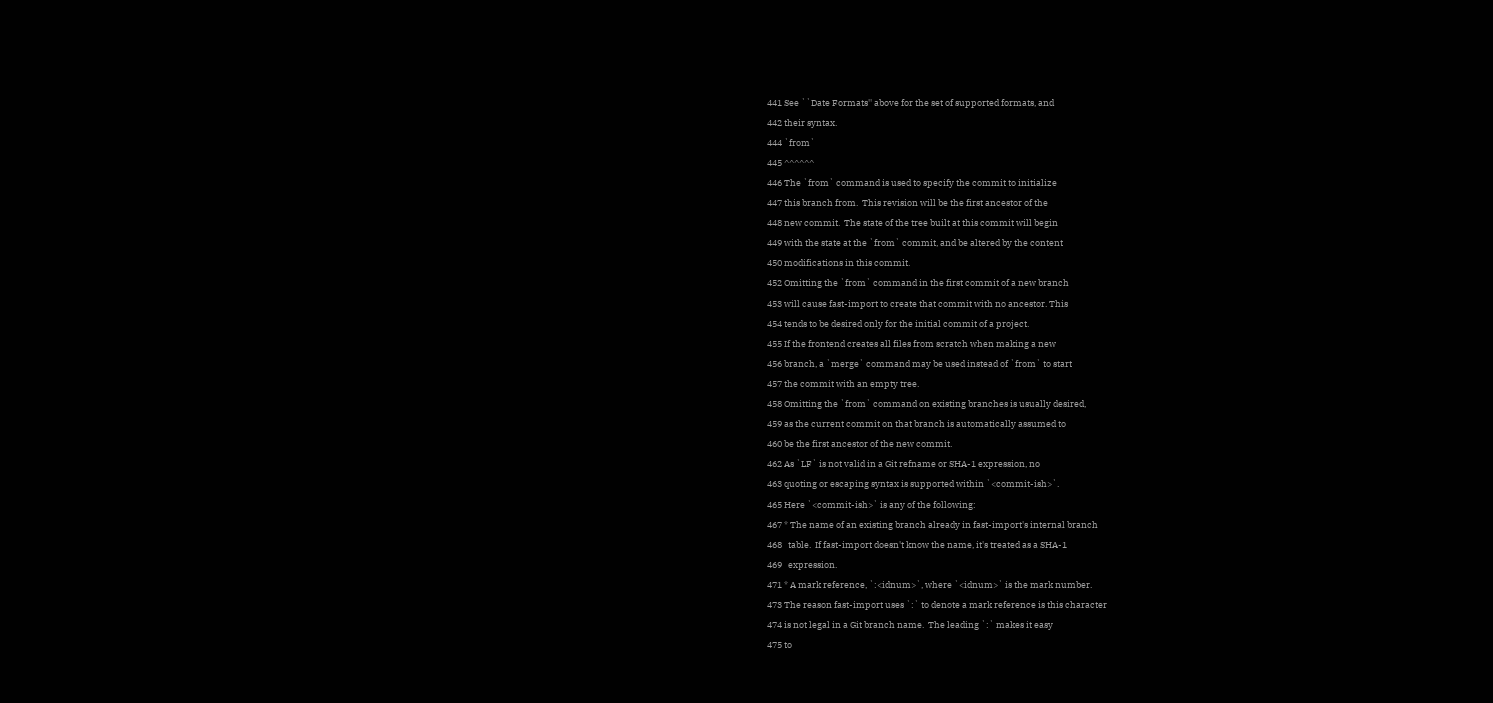441 See ``Date Formats'' above for the set of supported formats, and
442 their syntax.
444 `from`
445 ^^^^^^
446 The `from` command is used to specify the commit to initialize
447 this branch from.  This revision will be the first ancestor of the
448 new commit.  The state of the tree built at this commit will begin
449 with the state at the `from` commit, and be altered by the content
450 modifications in this commit.
452 Omitting the `from` command in the first commit of a new branch
453 will cause fast-import to create that commit with no ancestor. This
454 tends to be desired only for the initial commit of a project.
455 If the frontend creates all files from scratch when making a new
456 branch, a `merge` command may be used instead of `from` to start
457 the commit with an empty tree.
458 Omitting the `from` command on existing branches is usually desired,
459 as the current commit on that branch is automatically assumed to
460 be the first ancestor of the new commit.
462 As `LF` is not valid in a Git refname or SHA-1 expression, no
463 quoting or escaping syntax is supported within `<commit-ish>`.
465 Here `<commit-ish>` is any of the following:
467 * The name of an existing branch already in fast-import's internal branch
468   table.  If fast-import doesn't know the name, it's treated as a SHA-1
469   expression.
471 * A mark reference, `:<idnum>`, where `<idnum>` is the mark number.
473 The reason fast-import uses `:` to denote a mark reference is this character
474 is not legal in a Git branch name.  The leading `:` makes it easy
475 to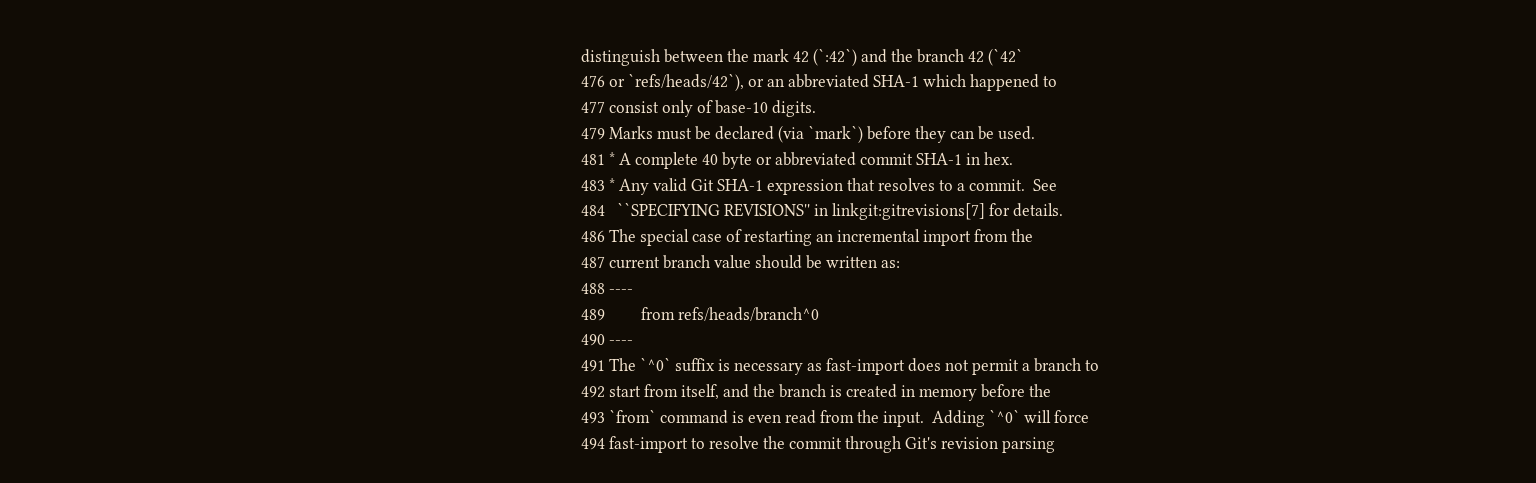distinguish between the mark 42 (`:42`) and the branch 42 (`42`
476 or `refs/heads/42`), or an abbreviated SHA-1 which happened to
477 consist only of base-10 digits.
479 Marks must be declared (via `mark`) before they can be used.
481 * A complete 40 byte or abbreviated commit SHA-1 in hex.
483 * Any valid Git SHA-1 expression that resolves to a commit.  See
484   ``SPECIFYING REVISIONS'' in linkgit:gitrevisions[7] for details.
486 The special case of restarting an incremental import from the
487 current branch value should be written as:
488 ----
489         from refs/heads/branch^0
490 ----
491 The `^0` suffix is necessary as fast-import does not permit a branch to
492 start from itself, and the branch is created in memory before the
493 `from` command is even read from the input.  Adding `^0` will force
494 fast-import to resolve the commit through Git's revision parsing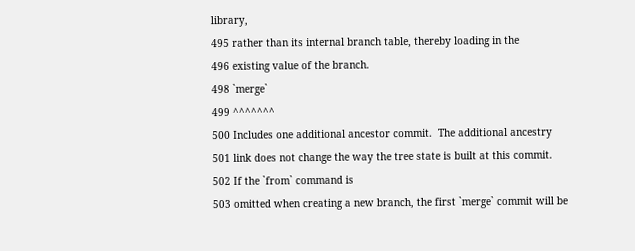library,
495 rather than its internal branch table, thereby loading in the
496 existing value of the branch.
498 `merge`
499 ^^^^^^^
500 Includes one additional ancestor commit.  The additional ancestry
501 link does not change the way the tree state is built at this commit.
502 If the `from` command is
503 omitted when creating a new branch, the first `merge` commit will be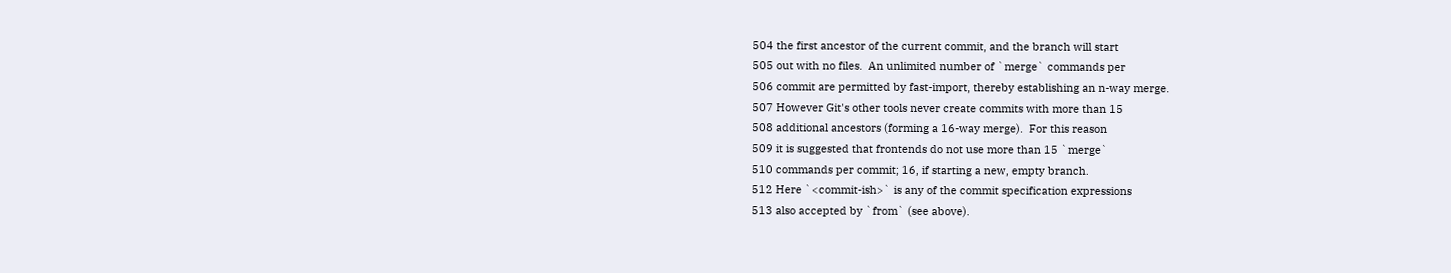504 the first ancestor of the current commit, and the branch will start
505 out with no files.  An unlimited number of `merge` commands per
506 commit are permitted by fast-import, thereby establishing an n-way merge.
507 However Git's other tools never create commits with more than 15
508 additional ancestors (forming a 16-way merge).  For this reason
509 it is suggested that frontends do not use more than 15 `merge`
510 commands per commit; 16, if starting a new, empty branch.
512 Here `<commit-ish>` is any of the commit specification expressions
513 also accepted by `from` (see above).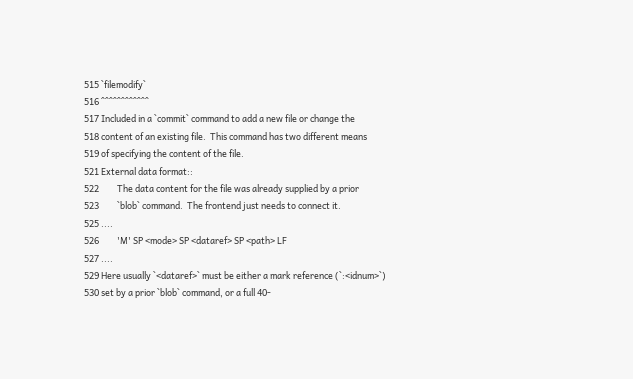515 `filemodify`
516 ^^^^^^^^^^^^
517 Included in a `commit` command to add a new file or change the
518 content of an existing file.  This command has two different means
519 of specifying the content of the file.
521 External data format::
522         The data content for the file was already supplied by a prior
523         `blob` command.  The frontend just needs to connect it.
525 ....
526         'M' SP <mode> SP <dataref> SP <path> LF
527 ....
529 Here usually `<dataref>` must be either a mark reference (`:<idnum>`)
530 set by a prior `blob` command, or a full 40-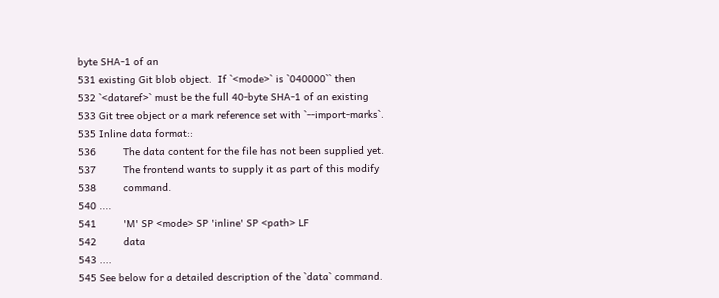byte SHA-1 of an
531 existing Git blob object.  If `<mode>` is `040000`` then
532 `<dataref>` must be the full 40-byte SHA-1 of an existing
533 Git tree object or a mark reference set with `--import-marks`.
535 Inline data format::
536         The data content for the file has not been supplied yet.
537         The frontend wants to supply it as part of this modify
538         command.
540 ....
541         'M' SP <mode> SP 'inline' SP <path> LF
542         data
543 ....
545 See below for a detailed description of the `data` command.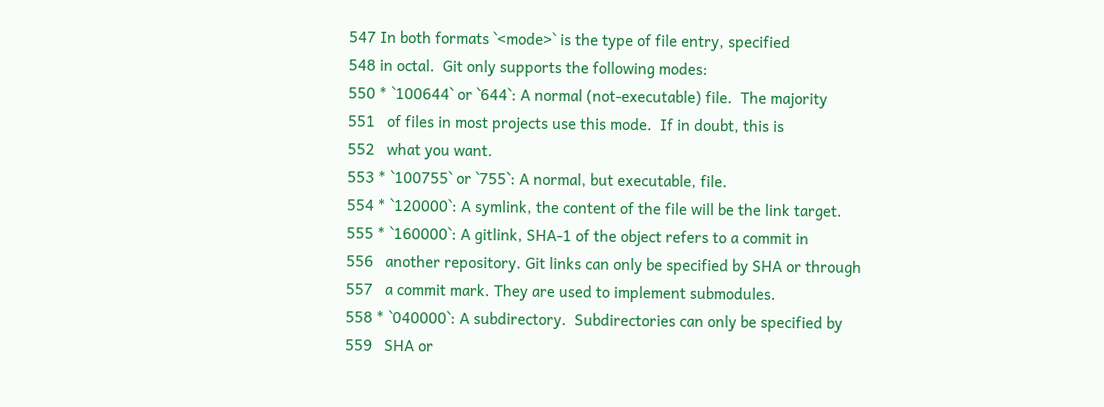547 In both formats `<mode>` is the type of file entry, specified
548 in octal.  Git only supports the following modes:
550 * `100644` or `644`: A normal (not-executable) file.  The majority
551   of files in most projects use this mode.  If in doubt, this is
552   what you want.
553 * `100755` or `755`: A normal, but executable, file.
554 * `120000`: A symlink, the content of the file will be the link target.
555 * `160000`: A gitlink, SHA-1 of the object refers to a commit in
556   another repository. Git links can only be specified by SHA or through
557   a commit mark. They are used to implement submodules.
558 * `040000`: A subdirectory.  Subdirectories can only be specified by
559   SHA or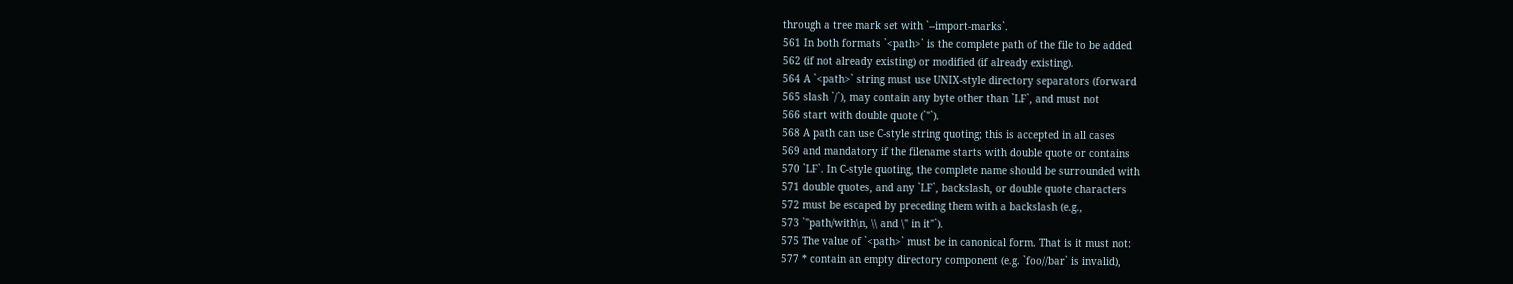through a tree mark set with `--import-marks`.
561 In both formats `<path>` is the complete path of the file to be added
562 (if not already existing) or modified (if already existing).
564 A `<path>` string must use UNIX-style directory separators (forward
565 slash `/`), may contain any byte other than `LF`, and must not
566 start with double quote (`"`).
568 A path can use C-style string quoting; this is accepted in all cases
569 and mandatory if the filename starts with double quote or contains
570 `LF`. In C-style quoting, the complete name should be surrounded with
571 double quotes, and any `LF`, backslash, or double quote characters
572 must be escaped by preceding them with a backslash (e.g.,
573 `"path/with\n, \\ and \" in it"`).
575 The value of `<path>` must be in canonical form. That is it must not:
577 * contain an empty directory component (e.g. `foo//bar` is invalid),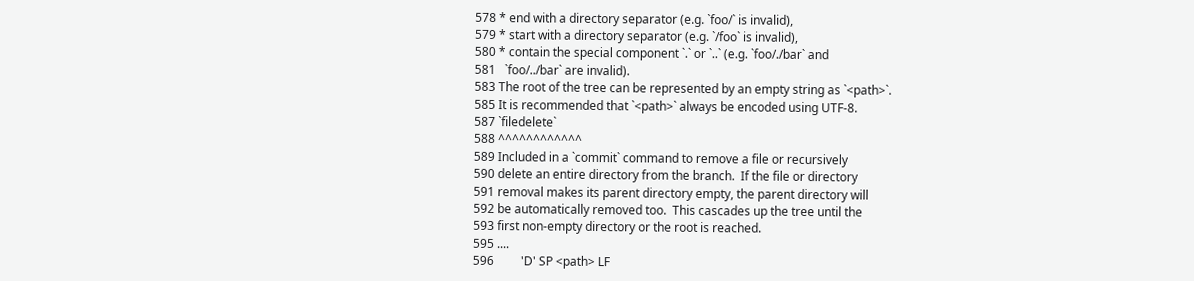578 * end with a directory separator (e.g. `foo/` is invalid),
579 * start with a directory separator (e.g. `/foo` is invalid),
580 * contain the special component `.` or `..` (e.g. `foo/./bar` and
581   `foo/../bar` are invalid).
583 The root of the tree can be represented by an empty string as `<path>`.
585 It is recommended that `<path>` always be encoded using UTF-8.
587 `filedelete`
588 ^^^^^^^^^^^^
589 Included in a `commit` command to remove a file or recursively
590 delete an entire directory from the branch.  If the file or directory
591 removal makes its parent directory empty, the parent directory will
592 be automatically removed too.  This cascades up the tree until the
593 first non-empty directory or the root is reached.
595 ....
596         'D' SP <path> LF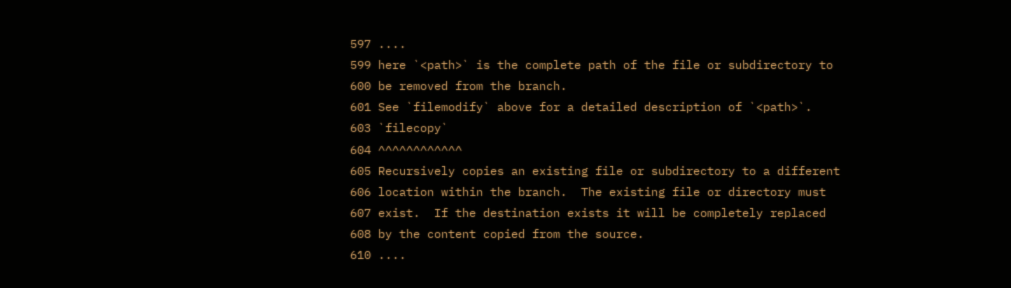597 ....
599 here `<path>` is the complete path of the file or subdirectory to
600 be removed from the branch.
601 See `filemodify` above for a detailed description of `<path>`.
603 `filecopy`
604 ^^^^^^^^^^^^
605 Recursively copies an existing file or subdirectory to a different
606 location within the branch.  The existing file or directory must
607 exist.  If the destination exists it will be completely replaced
608 by the content copied from the source.
610 ....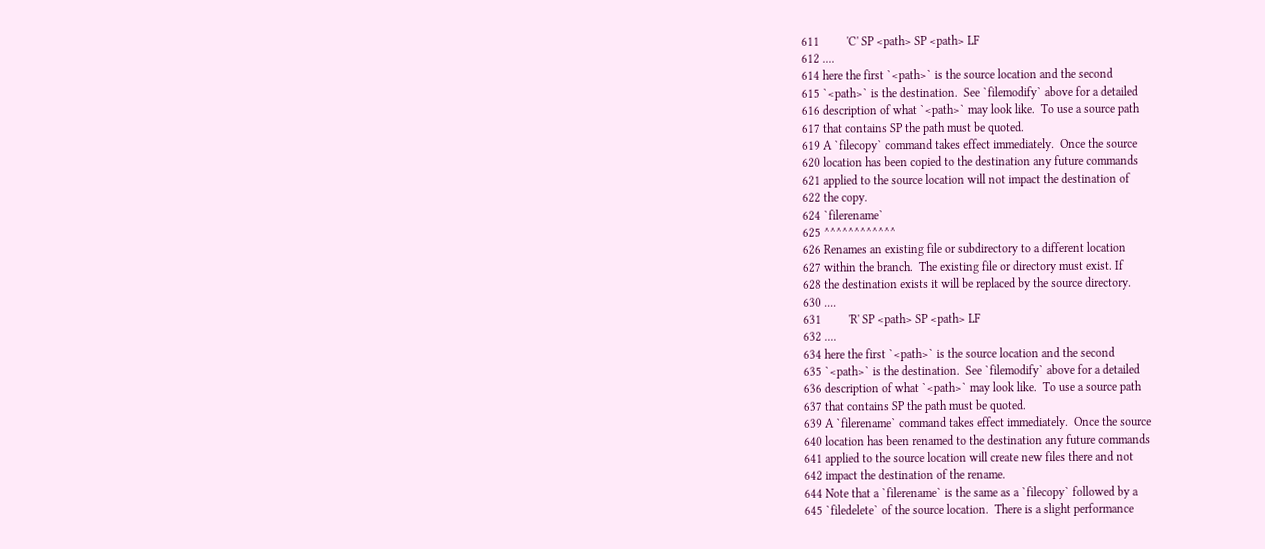611         'C' SP <path> SP <path> LF
612 ....
614 here the first `<path>` is the source location and the second
615 `<path>` is the destination.  See `filemodify` above for a detailed
616 description of what `<path>` may look like.  To use a source path
617 that contains SP the path must be quoted.
619 A `filecopy` command takes effect immediately.  Once the source
620 location has been copied to the destination any future commands
621 applied to the source location will not impact the destination of
622 the copy.
624 `filerename`
625 ^^^^^^^^^^^^
626 Renames an existing file or subdirectory to a different location
627 within the branch.  The existing file or directory must exist. If
628 the destination exists it will be replaced by the source directory.
630 ....
631         'R' SP <path> SP <path> LF
632 ....
634 here the first `<path>` is the source location and the second
635 `<path>` is the destination.  See `filemodify` above for a detailed
636 description of what `<path>` may look like.  To use a source path
637 that contains SP the path must be quoted.
639 A `filerename` command takes effect immediately.  Once the source
640 location has been renamed to the destination any future commands
641 applied to the source location will create new files there and not
642 impact the destination of the rename.
644 Note that a `filerename` is the same as a `filecopy` followed by a
645 `filedelete` of the source location.  There is a slight performance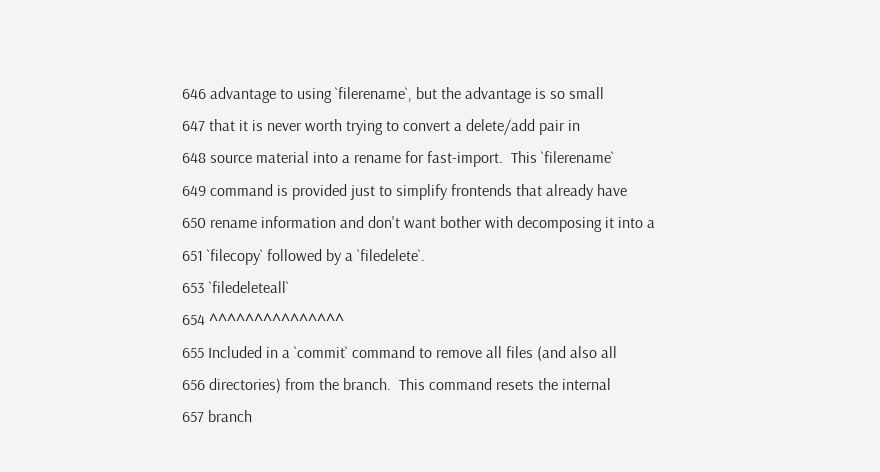646 advantage to using `filerename`, but the advantage is so small
647 that it is never worth trying to convert a delete/add pair in
648 source material into a rename for fast-import.  This `filerename`
649 command is provided just to simplify frontends that already have
650 rename information and don't want bother with decomposing it into a
651 `filecopy` followed by a `filedelete`.
653 `filedeleteall`
654 ^^^^^^^^^^^^^^^
655 Included in a `commit` command to remove all files (and also all
656 directories) from the branch.  This command resets the internal
657 branch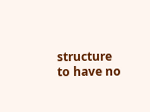structure to have no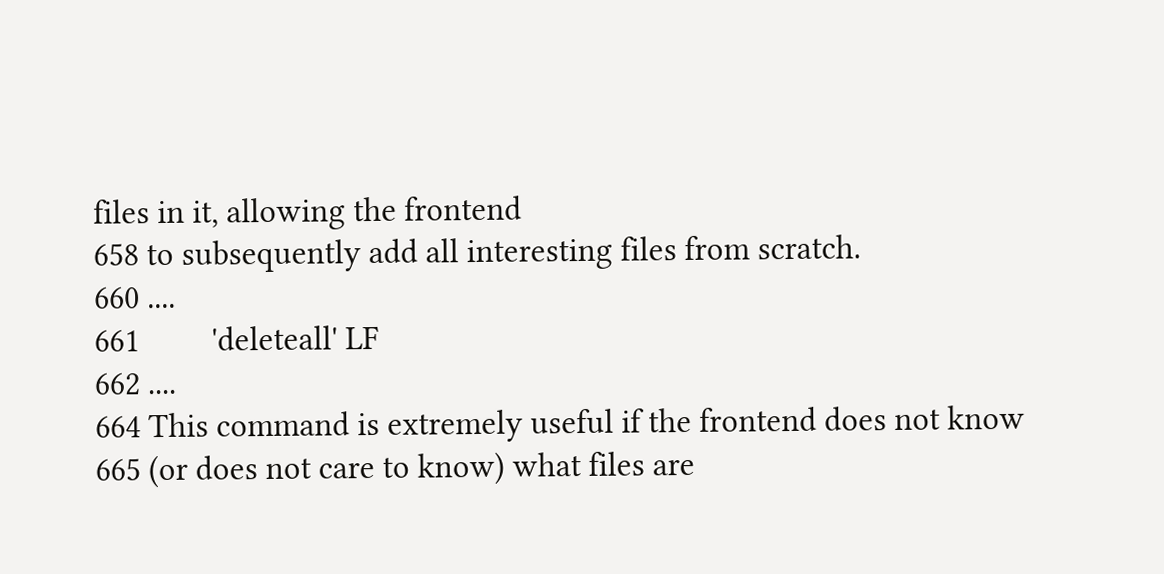files in it, allowing the frontend
658 to subsequently add all interesting files from scratch.
660 ....
661         'deleteall' LF
662 ....
664 This command is extremely useful if the frontend does not know
665 (or does not care to know) what files are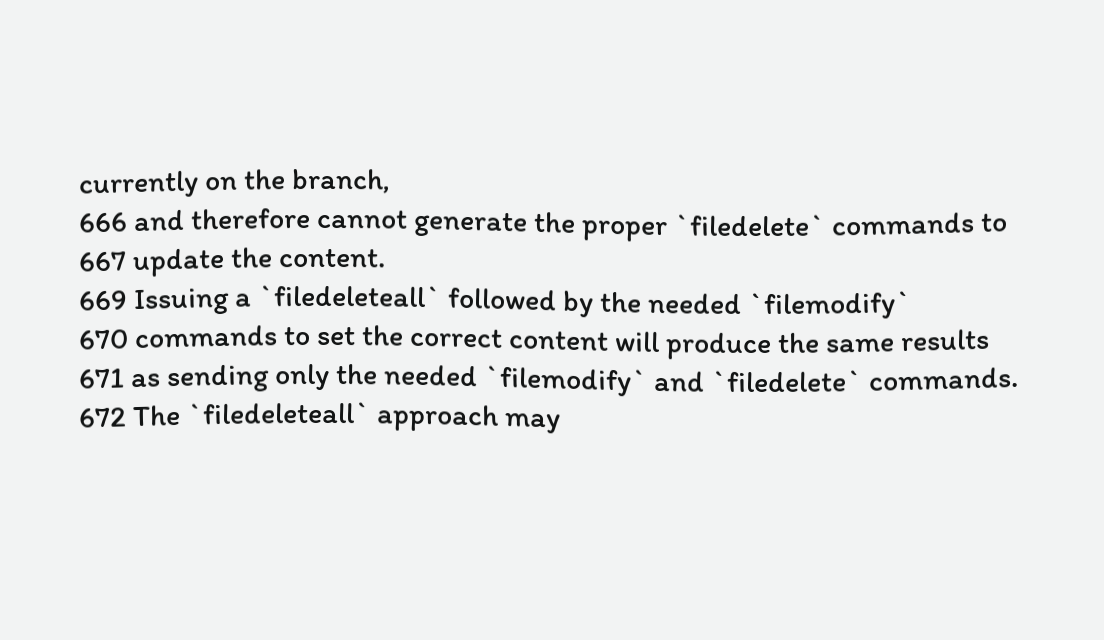currently on the branch,
666 and therefore cannot generate the proper `filedelete` commands to
667 update the content.
669 Issuing a `filedeleteall` followed by the needed `filemodify`
670 commands to set the correct content will produce the same results
671 as sending only the needed `filemodify` and `filedelete` commands.
672 The `filedeleteall` approach may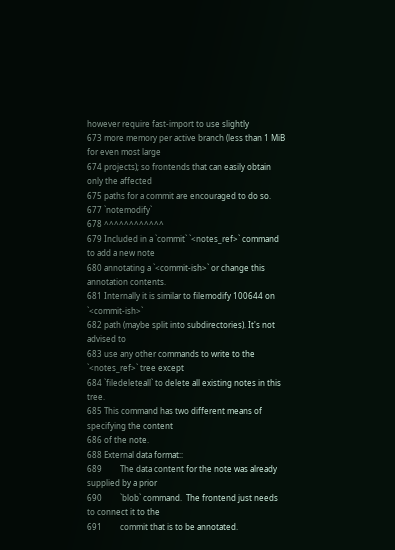however require fast-import to use slightly
673 more memory per active branch (less than 1 MiB for even most large
674 projects); so frontends that can easily obtain only the affected
675 paths for a commit are encouraged to do so.
677 `notemodify`
678 ^^^^^^^^^^^^
679 Included in a `commit` `<notes_ref>` command to add a new note
680 annotating a `<commit-ish>` or change this annotation contents.
681 Internally it is similar to filemodify 100644 on `<commit-ish>`
682 path (maybe split into subdirectories). It's not advised to
683 use any other commands to write to the `<notes_ref>` tree except
684 `filedeleteall` to delete all existing notes in this tree.
685 This command has two different means of specifying the content
686 of the note.
688 External data format::
689         The data content for the note was already supplied by a prior
690         `blob` command.  The frontend just needs to connect it to the
691         commit that is to be annotated.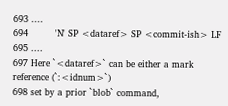693 ....
694         'N' SP <dataref> SP <commit-ish> LF
695 ....
697 Here `<dataref>` can be either a mark reference (`:<idnum>`)
698 set by a prior `blob` command,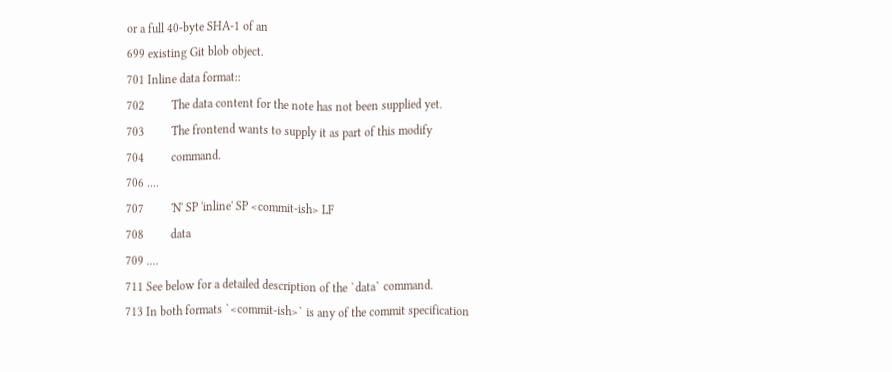or a full 40-byte SHA-1 of an
699 existing Git blob object.
701 Inline data format::
702         The data content for the note has not been supplied yet.
703         The frontend wants to supply it as part of this modify
704         command.
706 ....
707         'N' SP 'inline' SP <commit-ish> LF
708         data
709 ....
711 See below for a detailed description of the `data` command.
713 In both formats `<commit-ish>` is any of the commit specification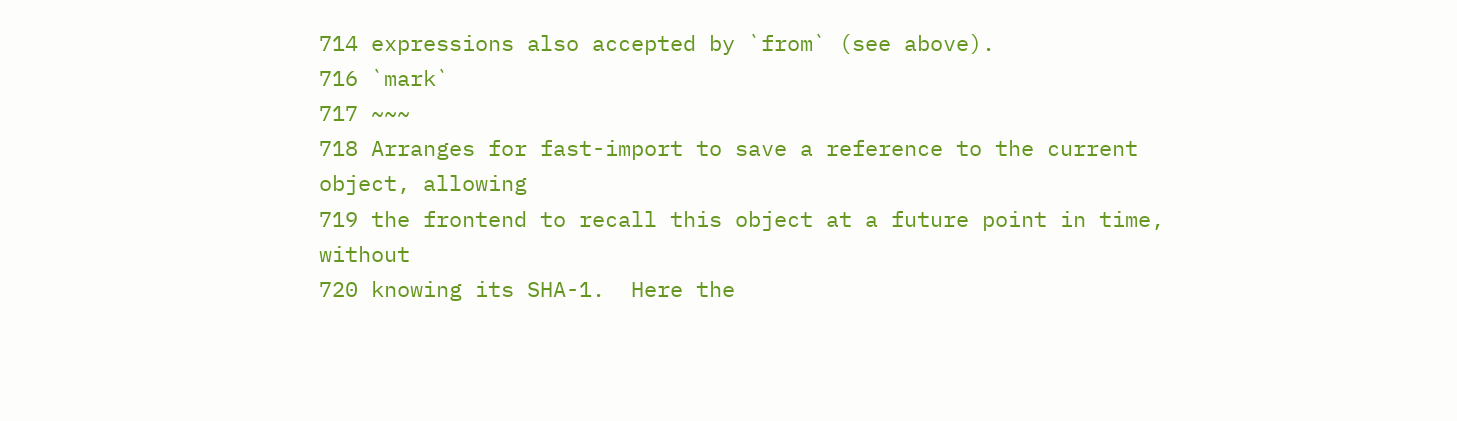714 expressions also accepted by `from` (see above).
716 `mark`
717 ~~~
718 Arranges for fast-import to save a reference to the current object, allowing
719 the frontend to recall this object at a future point in time, without
720 knowing its SHA-1.  Here the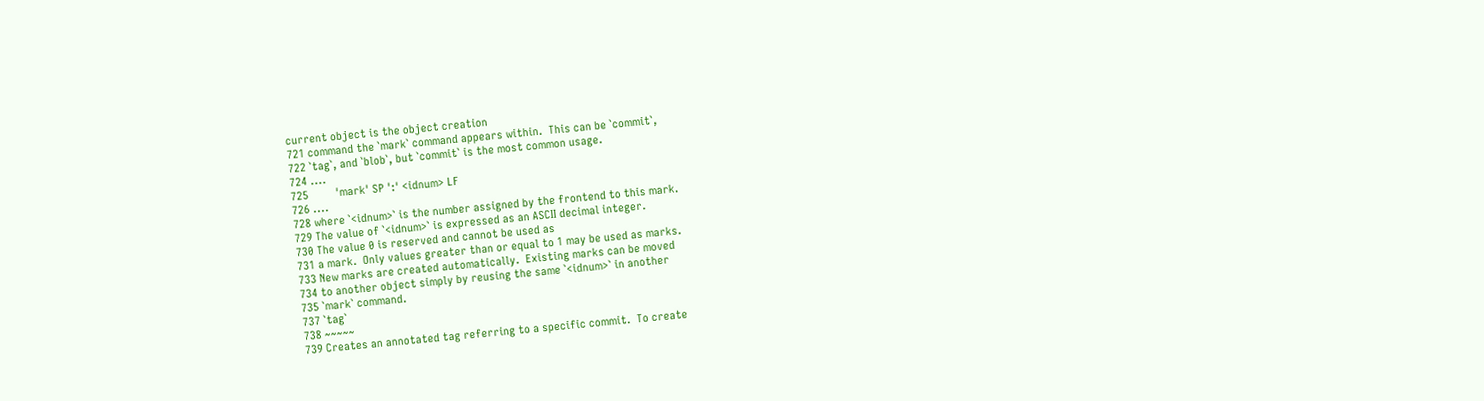current object is the object creation
721 command the `mark` command appears within.  This can be `commit`,
722 `tag`, and `blob`, but `commit` is the most common usage.
724 ....
725         'mark' SP ':' <idnum> LF
726 ....
728 where `<idnum>` is the number assigned by the frontend to this mark.
729 The value of `<idnum>` is expressed as an ASCII decimal integer.
730 The value 0 is reserved and cannot be used as
731 a mark.  Only values greater than or equal to 1 may be used as marks.
733 New marks are created automatically.  Existing marks can be moved
734 to another object simply by reusing the same `<idnum>` in another
735 `mark` command.
737 `tag`
738 ~~~~~
739 Creates an annotated tag referring to a specific commit.  To create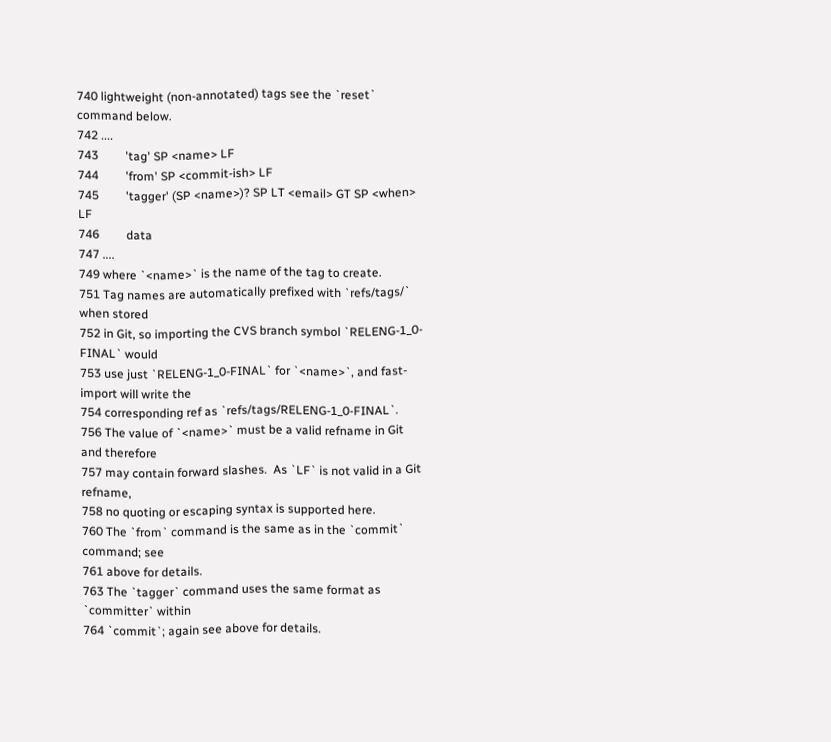740 lightweight (non-annotated) tags see the `reset` command below.
742 ....
743         'tag' SP <name> LF
744         'from' SP <commit-ish> LF
745         'tagger' (SP <name>)? SP LT <email> GT SP <when> LF
746         data
747 ....
749 where `<name>` is the name of the tag to create.
751 Tag names are automatically prefixed with `refs/tags/` when stored
752 in Git, so importing the CVS branch symbol `RELENG-1_0-FINAL` would
753 use just `RELENG-1_0-FINAL` for `<name>`, and fast-import will write the
754 corresponding ref as `refs/tags/RELENG-1_0-FINAL`.
756 The value of `<name>` must be a valid refname in Git and therefore
757 may contain forward slashes.  As `LF` is not valid in a Git refname,
758 no quoting or escaping syntax is supported here.
760 The `from` command is the same as in the `commit` command; see
761 above for details.
763 The `tagger` command uses the same format as `committer` within
764 `commit`; again see above for details.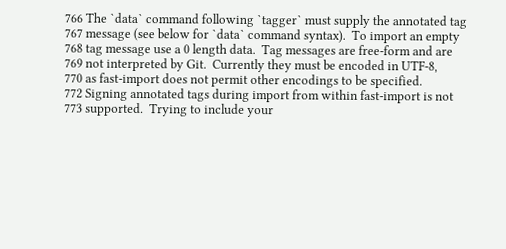766 The `data` command following `tagger` must supply the annotated tag
767 message (see below for `data` command syntax).  To import an empty
768 tag message use a 0 length data.  Tag messages are free-form and are
769 not interpreted by Git.  Currently they must be encoded in UTF-8,
770 as fast-import does not permit other encodings to be specified.
772 Signing annotated tags during import from within fast-import is not
773 supported.  Trying to include your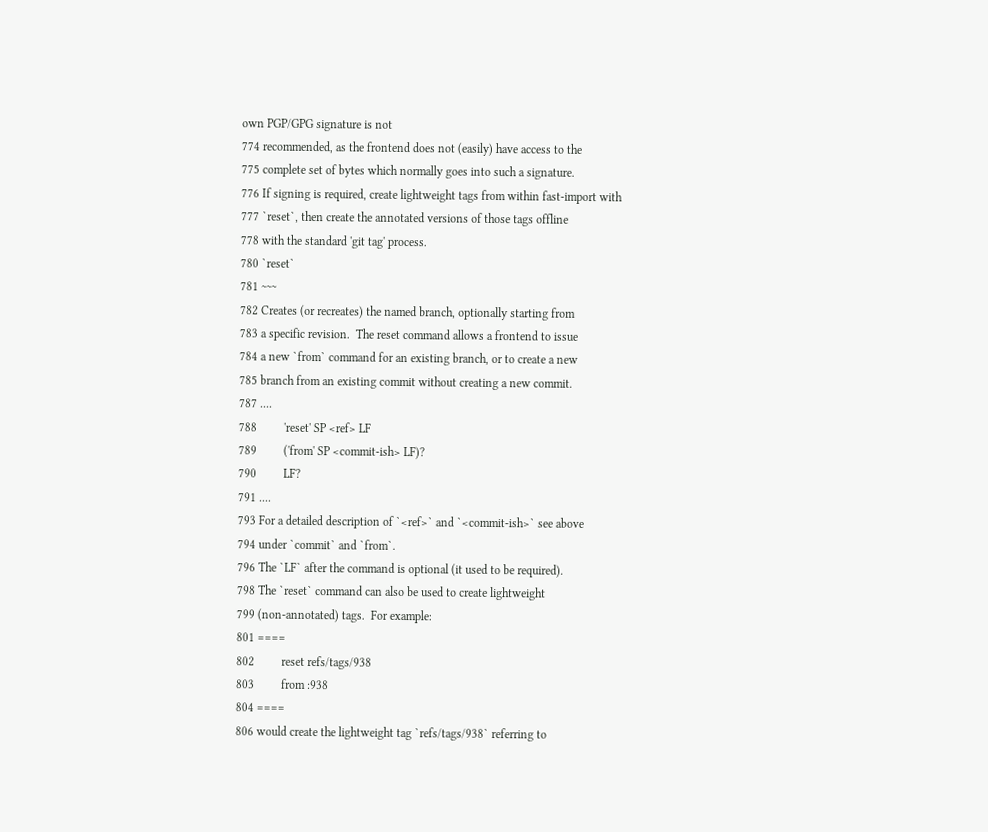own PGP/GPG signature is not
774 recommended, as the frontend does not (easily) have access to the
775 complete set of bytes which normally goes into such a signature.
776 If signing is required, create lightweight tags from within fast-import with
777 `reset`, then create the annotated versions of those tags offline
778 with the standard 'git tag' process.
780 `reset`
781 ~~~
782 Creates (or recreates) the named branch, optionally starting from
783 a specific revision.  The reset command allows a frontend to issue
784 a new `from` command for an existing branch, or to create a new
785 branch from an existing commit without creating a new commit.
787 ....
788         'reset' SP <ref> LF
789         ('from' SP <commit-ish> LF)?
790         LF?
791 ....
793 For a detailed description of `<ref>` and `<commit-ish>` see above
794 under `commit` and `from`.
796 The `LF` after the command is optional (it used to be required).
798 The `reset` command can also be used to create lightweight
799 (non-annotated) tags.  For example:
801 ====
802         reset refs/tags/938
803         from :938
804 ====
806 would create the lightweight tag `refs/tags/938` referring to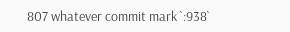807 whatever commit mark `:938`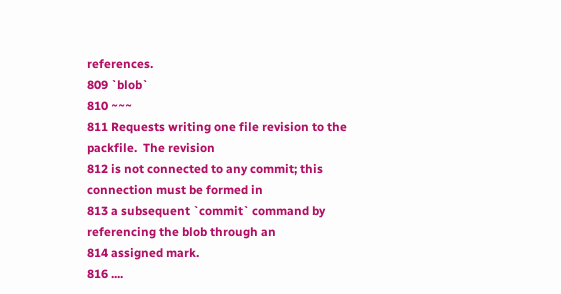references.
809 `blob`
810 ~~~
811 Requests writing one file revision to the packfile.  The revision
812 is not connected to any commit; this connection must be formed in
813 a subsequent `commit` command by referencing the blob through an
814 assigned mark.
816 ....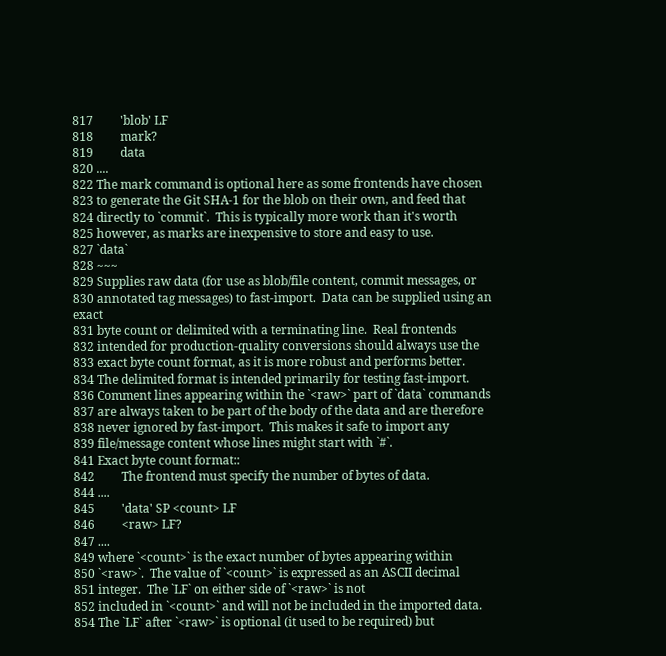817         'blob' LF
818         mark?
819         data
820 ....
822 The mark command is optional here as some frontends have chosen
823 to generate the Git SHA-1 for the blob on their own, and feed that
824 directly to `commit`.  This is typically more work than it's worth
825 however, as marks are inexpensive to store and easy to use.
827 `data`
828 ~~~
829 Supplies raw data (for use as blob/file content, commit messages, or
830 annotated tag messages) to fast-import.  Data can be supplied using an exact
831 byte count or delimited with a terminating line.  Real frontends
832 intended for production-quality conversions should always use the
833 exact byte count format, as it is more robust and performs better.
834 The delimited format is intended primarily for testing fast-import.
836 Comment lines appearing within the `<raw>` part of `data` commands
837 are always taken to be part of the body of the data and are therefore
838 never ignored by fast-import.  This makes it safe to import any
839 file/message content whose lines might start with `#`.
841 Exact byte count format::
842         The frontend must specify the number of bytes of data.
844 ....
845         'data' SP <count> LF
846         <raw> LF?
847 ....
849 where `<count>` is the exact number of bytes appearing within
850 `<raw>`.  The value of `<count>` is expressed as an ASCII decimal
851 integer.  The `LF` on either side of `<raw>` is not
852 included in `<count>` and will not be included in the imported data.
854 The `LF` after `<raw>` is optional (it used to be required) but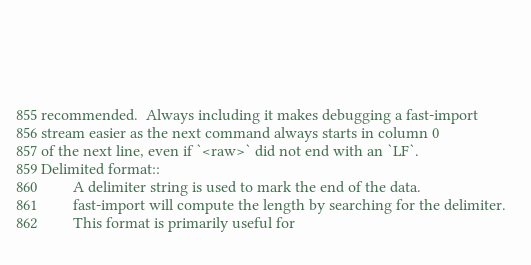855 recommended.  Always including it makes debugging a fast-import
856 stream easier as the next command always starts in column 0
857 of the next line, even if `<raw>` did not end with an `LF`.
859 Delimited format::
860         A delimiter string is used to mark the end of the data.
861         fast-import will compute the length by searching for the delimiter.
862         This format is primarily useful for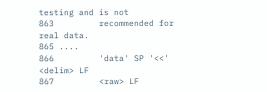testing and is not
863         recommended for real data.
865 ....
866         'data' SP '<<' <delim> LF
867         <raw> LF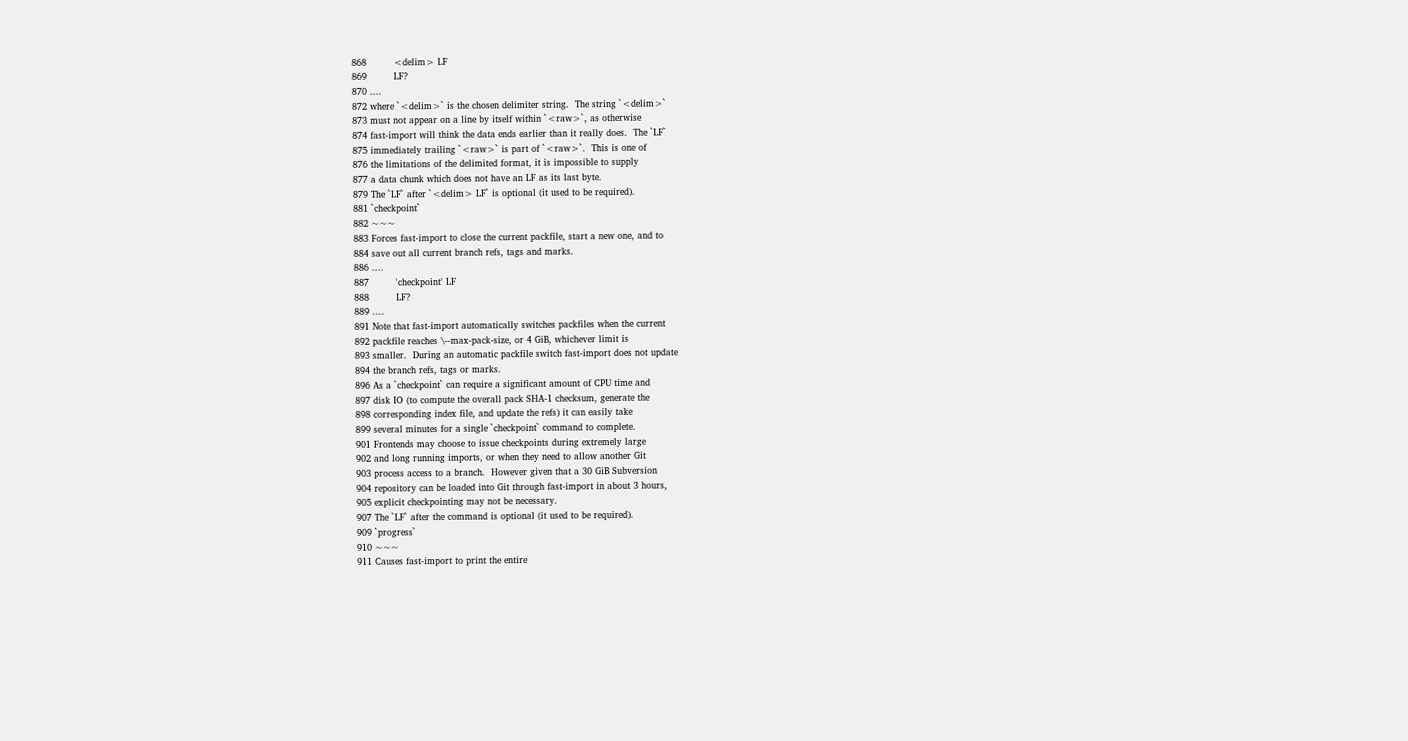868         <delim> LF
869         LF?
870 ....
872 where `<delim>` is the chosen delimiter string.  The string `<delim>`
873 must not appear on a line by itself within `<raw>`, as otherwise
874 fast-import will think the data ends earlier than it really does.  The `LF`
875 immediately trailing `<raw>` is part of `<raw>`.  This is one of
876 the limitations of the delimited format, it is impossible to supply
877 a data chunk which does not have an LF as its last byte.
879 The `LF` after `<delim> LF` is optional (it used to be required).
881 `checkpoint`
882 ~~~
883 Forces fast-import to close the current packfile, start a new one, and to
884 save out all current branch refs, tags and marks.
886 ....
887         'checkpoint' LF
888         LF?
889 ....
891 Note that fast-import automatically switches packfiles when the current
892 packfile reaches \--max-pack-size, or 4 GiB, whichever limit is
893 smaller.  During an automatic packfile switch fast-import does not update
894 the branch refs, tags or marks.
896 As a `checkpoint` can require a significant amount of CPU time and
897 disk IO (to compute the overall pack SHA-1 checksum, generate the
898 corresponding index file, and update the refs) it can easily take
899 several minutes for a single `checkpoint` command to complete.
901 Frontends may choose to issue checkpoints during extremely large
902 and long running imports, or when they need to allow another Git
903 process access to a branch.  However given that a 30 GiB Subversion
904 repository can be loaded into Git through fast-import in about 3 hours,
905 explicit checkpointing may not be necessary.
907 The `LF` after the command is optional (it used to be required).
909 `progress`
910 ~~~
911 Causes fast-import to print the entire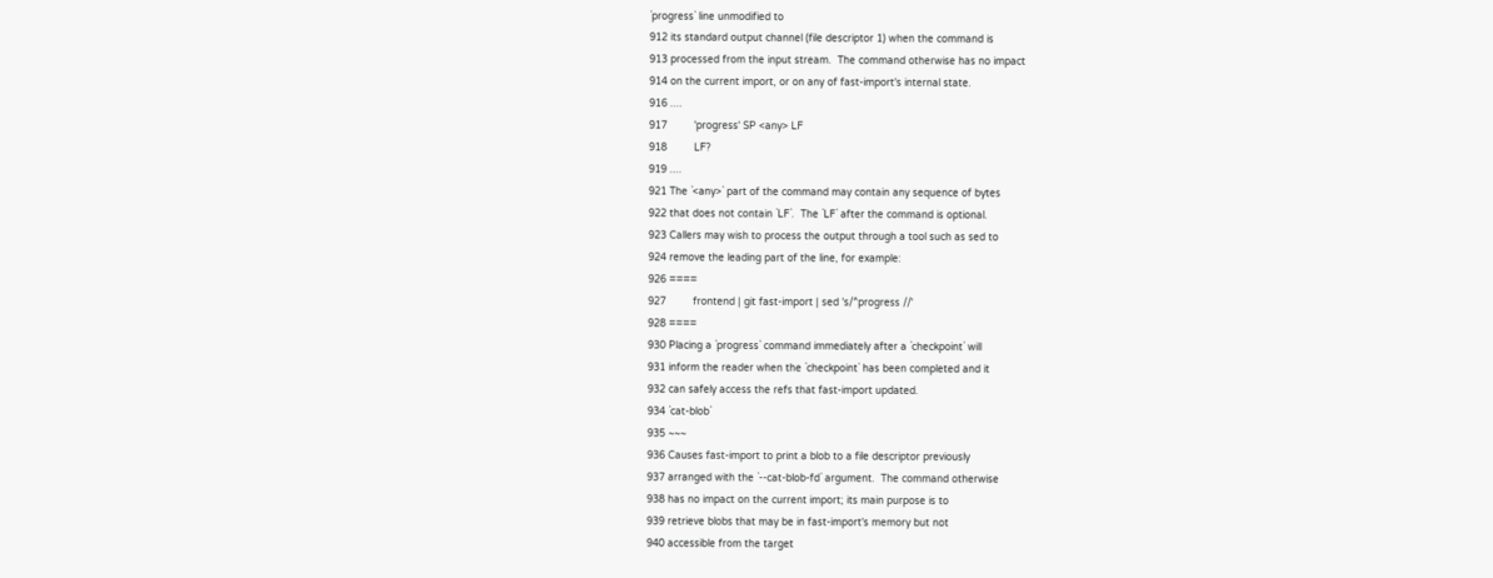`progress` line unmodified to
912 its standard output channel (file descriptor 1) when the command is
913 processed from the input stream.  The command otherwise has no impact
914 on the current import, or on any of fast-import's internal state.
916 ....
917         'progress' SP <any> LF
918         LF?
919 ....
921 The `<any>` part of the command may contain any sequence of bytes
922 that does not contain `LF`.  The `LF` after the command is optional.
923 Callers may wish to process the output through a tool such as sed to
924 remove the leading part of the line, for example:
926 ====
927         frontend | git fast-import | sed 's/^progress //'
928 ====
930 Placing a `progress` command immediately after a `checkpoint` will
931 inform the reader when the `checkpoint` has been completed and it
932 can safely access the refs that fast-import updated.
934 `cat-blob`
935 ~~~
936 Causes fast-import to print a blob to a file descriptor previously
937 arranged with the `--cat-blob-fd` argument.  The command otherwise
938 has no impact on the current import; its main purpose is to
939 retrieve blobs that may be in fast-import's memory but not
940 accessible from the target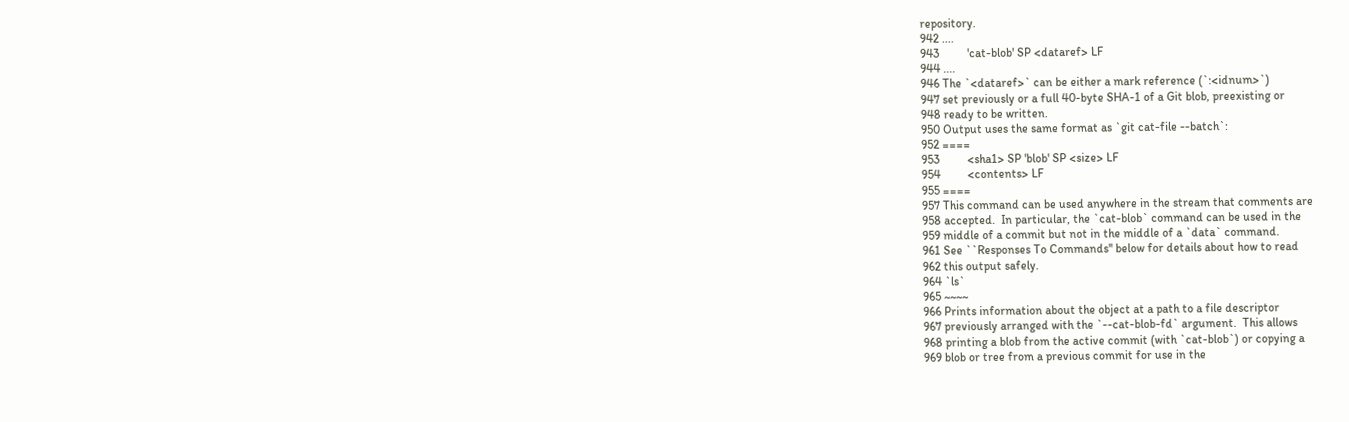repository.
942 ....
943         'cat-blob' SP <dataref> LF
944 ....
946 The `<dataref>` can be either a mark reference (`:<idnum>`)
947 set previously or a full 40-byte SHA-1 of a Git blob, preexisting or
948 ready to be written.
950 Output uses the same format as `git cat-file --batch`:
952 ====
953         <sha1> SP 'blob' SP <size> LF
954         <contents> LF
955 ====
957 This command can be used anywhere in the stream that comments are
958 accepted.  In particular, the `cat-blob` command can be used in the
959 middle of a commit but not in the middle of a `data` command.
961 See ``Responses To Commands'' below for details about how to read
962 this output safely.
964 `ls`
965 ~~~~
966 Prints information about the object at a path to a file descriptor
967 previously arranged with the `--cat-blob-fd` argument.  This allows
968 printing a blob from the active commit (with `cat-blob`) or copying a
969 blob or tree from a previous commit for use in the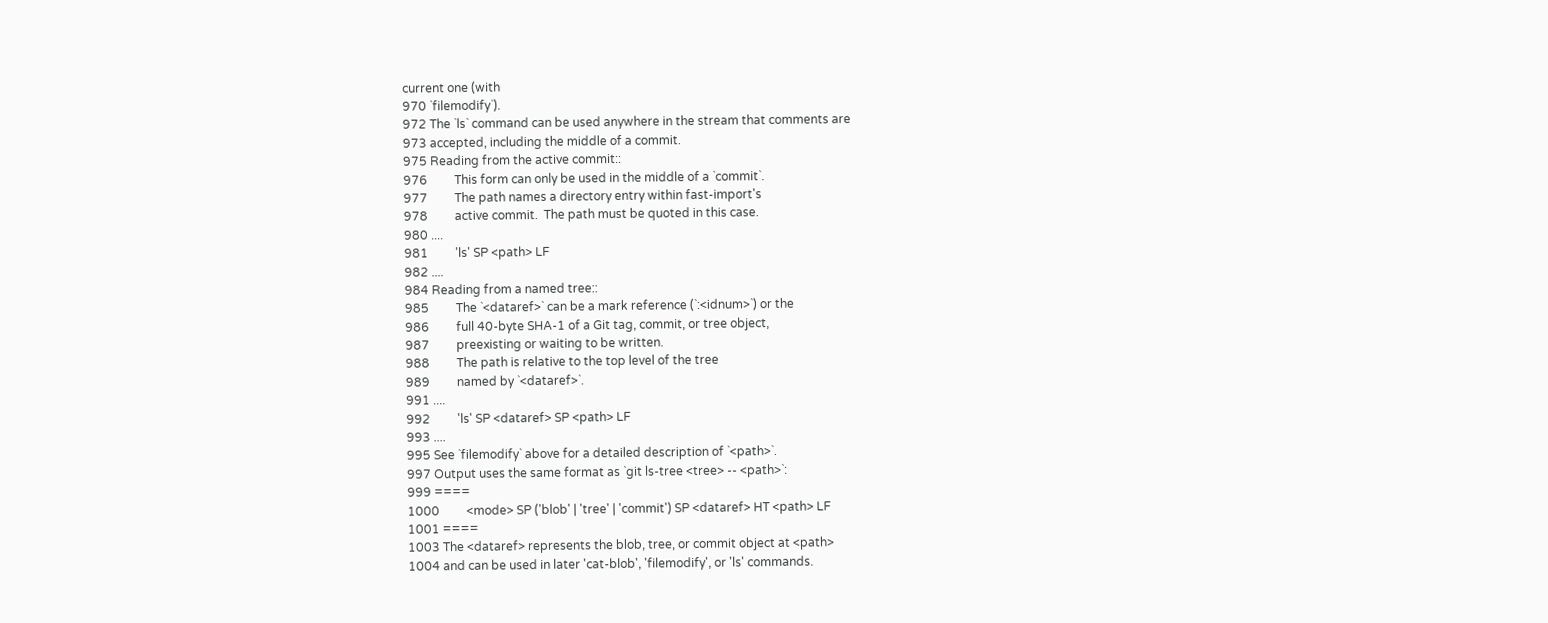current one (with
970 `filemodify`).
972 The `ls` command can be used anywhere in the stream that comments are
973 accepted, including the middle of a commit.
975 Reading from the active commit::
976         This form can only be used in the middle of a `commit`.
977         The path names a directory entry within fast-import's
978         active commit.  The path must be quoted in this case.
980 ....
981         'ls' SP <path> LF
982 ....
984 Reading from a named tree::
985         The `<dataref>` can be a mark reference (`:<idnum>`) or the
986         full 40-byte SHA-1 of a Git tag, commit, or tree object,
987         preexisting or waiting to be written.
988         The path is relative to the top level of the tree
989         named by `<dataref>`.
991 ....
992         'ls' SP <dataref> SP <path> LF
993 ....
995 See `filemodify` above for a detailed description of `<path>`.
997 Output uses the same format as `git ls-tree <tree> -- <path>`:
999 ====
1000         <mode> SP ('blob' | 'tree' | 'commit') SP <dataref> HT <path> LF
1001 ====
1003 The <dataref> represents the blob, tree, or commit object at <path>
1004 and can be used in later 'cat-blob', 'filemodify', or 'ls' commands.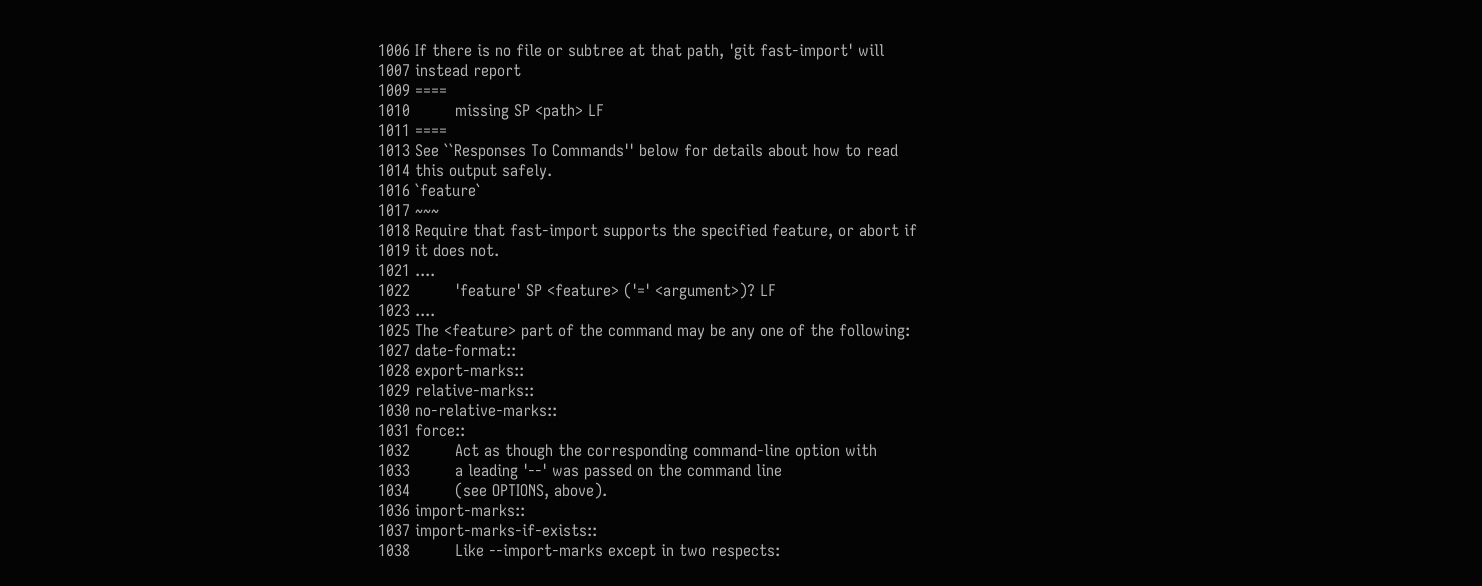1006 If there is no file or subtree at that path, 'git fast-import' will
1007 instead report
1009 ====
1010         missing SP <path> LF
1011 ====
1013 See ``Responses To Commands'' below for details about how to read
1014 this output safely.
1016 `feature`
1017 ~~~
1018 Require that fast-import supports the specified feature, or abort if
1019 it does not.
1021 ....
1022         'feature' SP <feature> ('=' <argument>)? LF
1023 ....
1025 The <feature> part of the command may be any one of the following:
1027 date-format::
1028 export-marks::
1029 relative-marks::
1030 no-relative-marks::
1031 force::
1032         Act as though the corresponding command-line option with
1033         a leading '--' was passed on the command line
1034         (see OPTIONS, above).
1036 import-marks::
1037 import-marks-if-exists::
1038         Like --import-marks except in two respects: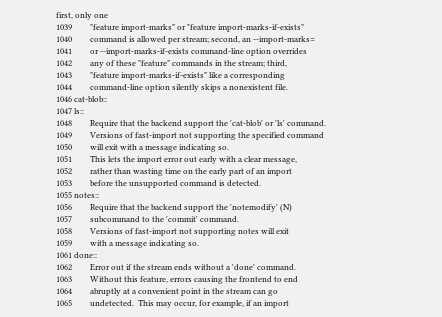first, only one
1039         "feature import-marks" or "feature import-marks-if-exists"
1040         command is allowed per stream; second, an --import-marks=
1041         or --import-marks-if-exists command-line option overrides
1042         any of these "feature" commands in the stream; third,
1043         "feature import-marks-if-exists" like a corresponding
1044         command-line option silently skips a nonexistent file.
1046 cat-blob::
1047 ls::
1048         Require that the backend support the 'cat-blob' or 'ls' command.
1049         Versions of fast-import not supporting the specified command
1050         will exit with a message indicating so.
1051         This lets the import error out early with a clear message,
1052         rather than wasting time on the early part of an import
1053         before the unsupported command is detected.
1055 notes::
1056         Require that the backend support the 'notemodify' (N)
1057         subcommand to the 'commit' command.
1058         Versions of fast-import not supporting notes will exit
1059         with a message indicating so.
1061 done::
1062         Error out if the stream ends without a 'done' command.
1063         Without this feature, errors causing the frontend to end
1064         abruptly at a convenient point in the stream can go
1065         undetected.  This may occur, for example, if an import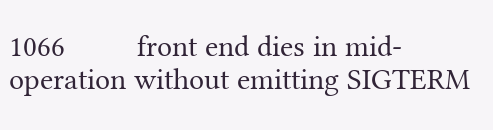1066         front end dies in mid-operation without emitting SIGTERM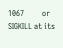1067         or SIGKILL at its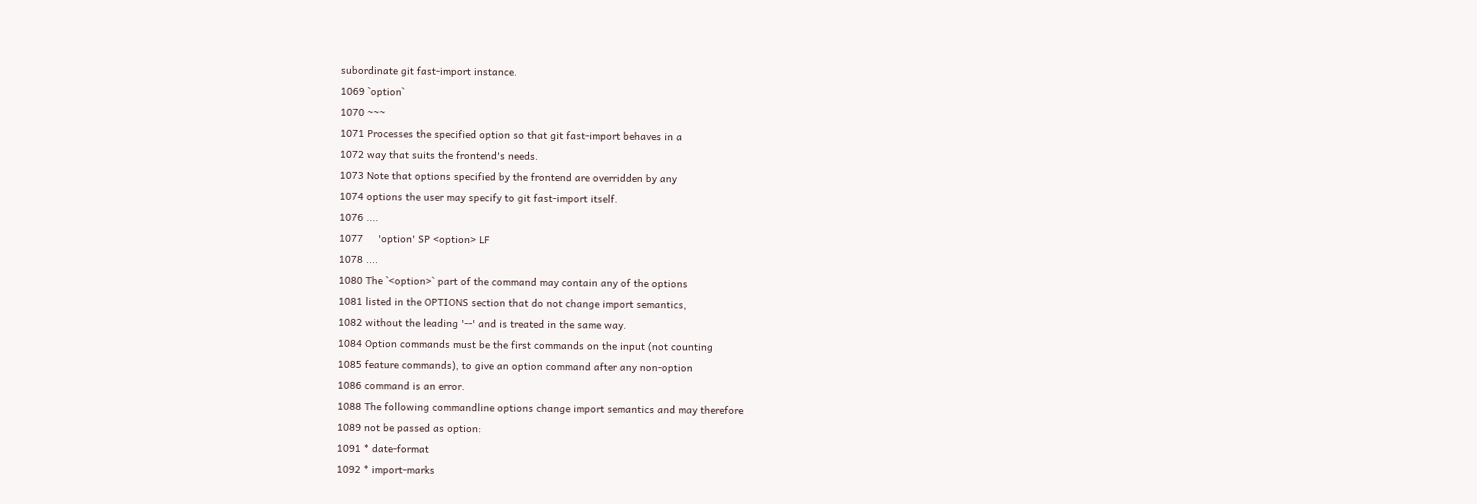subordinate git fast-import instance.
1069 `option`
1070 ~~~
1071 Processes the specified option so that git fast-import behaves in a
1072 way that suits the frontend's needs.
1073 Note that options specified by the frontend are overridden by any
1074 options the user may specify to git fast-import itself.
1076 ....
1077     'option' SP <option> LF
1078 ....
1080 The `<option>` part of the command may contain any of the options
1081 listed in the OPTIONS section that do not change import semantics,
1082 without the leading '--' and is treated in the same way.
1084 Option commands must be the first commands on the input (not counting
1085 feature commands), to give an option command after any non-option
1086 command is an error.
1088 The following commandline options change import semantics and may therefore
1089 not be passed as option:
1091 * date-format
1092 * import-marks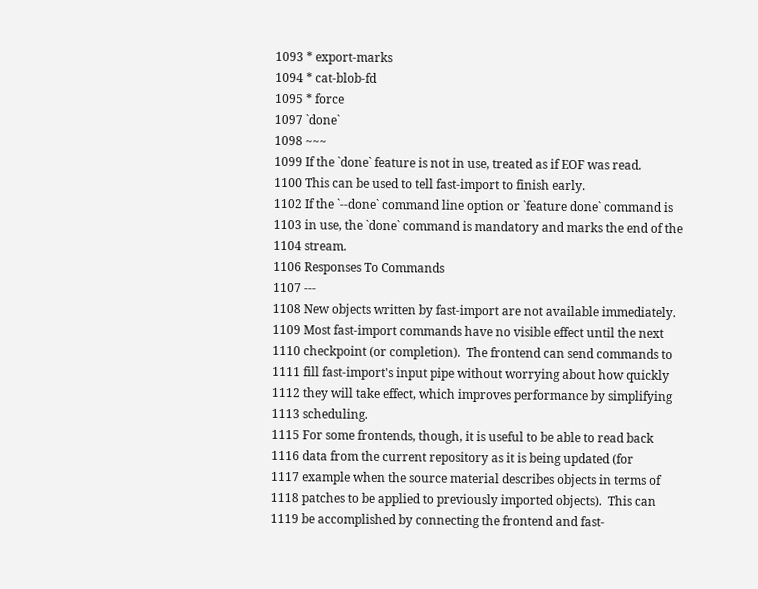1093 * export-marks
1094 * cat-blob-fd
1095 * force
1097 `done`
1098 ~~~
1099 If the `done` feature is not in use, treated as if EOF was read.
1100 This can be used to tell fast-import to finish early.
1102 If the `--done` command line option or `feature done` command is
1103 in use, the `done` command is mandatory and marks the end of the
1104 stream.
1106 Responses To Commands
1107 ---
1108 New objects written by fast-import are not available immediately.
1109 Most fast-import commands have no visible effect until the next
1110 checkpoint (or completion).  The frontend can send commands to
1111 fill fast-import's input pipe without worrying about how quickly
1112 they will take effect, which improves performance by simplifying
1113 scheduling.
1115 For some frontends, though, it is useful to be able to read back
1116 data from the current repository as it is being updated (for
1117 example when the source material describes objects in terms of
1118 patches to be applied to previously imported objects).  This can
1119 be accomplished by connecting the frontend and fast-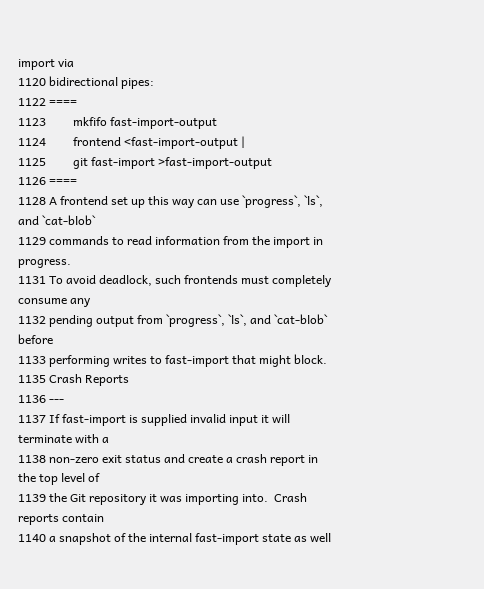import via
1120 bidirectional pipes:
1122 ====
1123         mkfifo fast-import-output
1124         frontend <fast-import-output |
1125         git fast-import >fast-import-output
1126 ====
1128 A frontend set up this way can use `progress`, `ls`, and `cat-blob`
1129 commands to read information from the import in progress.
1131 To avoid deadlock, such frontends must completely consume any
1132 pending output from `progress`, `ls`, and `cat-blob` before
1133 performing writes to fast-import that might block.
1135 Crash Reports
1136 ---
1137 If fast-import is supplied invalid input it will terminate with a
1138 non-zero exit status and create a crash report in the top level of
1139 the Git repository it was importing into.  Crash reports contain
1140 a snapshot of the internal fast-import state as well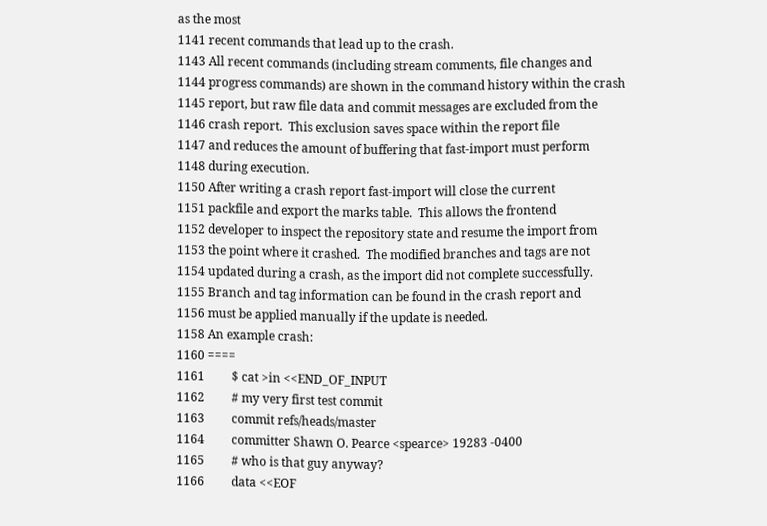as the most
1141 recent commands that lead up to the crash.
1143 All recent commands (including stream comments, file changes and
1144 progress commands) are shown in the command history within the crash
1145 report, but raw file data and commit messages are excluded from the
1146 crash report.  This exclusion saves space within the report file
1147 and reduces the amount of buffering that fast-import must perform
1148 during execution.
1150 After writing a crash report fast-import will close the current
1151 packfile and export the marks table.  This allows the frontend
1152 developer to inspect the repository state and resume the import from
1153 the point where it crashed.  The modified branches and tags are not
1154 updated during a crash, as the import did not complete successfully.
1155 Branch and tag information can be found in the crash report and
1156 must be applied manually if the update is needed.
1158 An example crash:
1160 ====
1161         $ cat >in <<END_OF_INPUT
1162         # my very first test commit
1163         commit refs/heads/master
1164         committer Shawn O. Pearce <spearce> 19283 -0400
1165         # who is that guy anyway?
1166         data <<EOF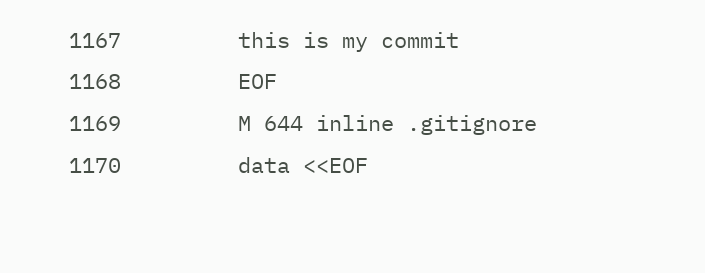1167         this is my commit
1168         EOF
1169         M 644 inline .gitignore
1170         data <<EOF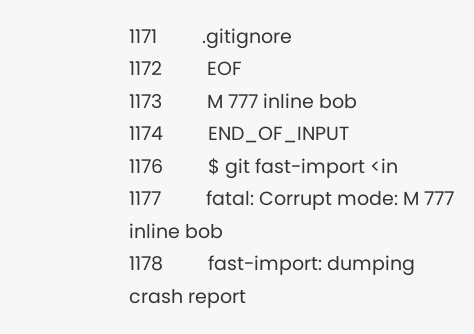1171         .gitignore
1172         EOF
1173         M 777 inline bob
1174         END_OF_INPUT
1176         $ git fast-import <in
1177         fatal: Corrupt mode: M 777 inline bob
1178         fast-import: dumping crash report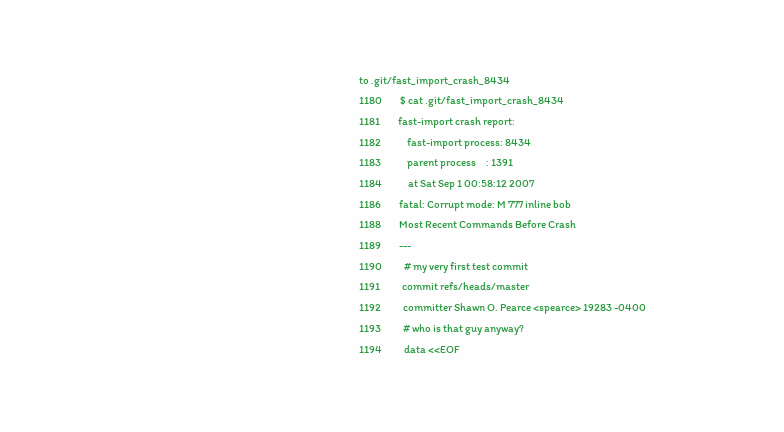to .git/fast_import_crash_8434
1180         $ cat .git/fast_import_crash_8434
1181         fast-import crash report:
1182             fast-import process: 8434
1183             parent process     : 1391
1184             at Sat Sep 1 00:58:12 2007
1186         fatal: Corrupt mode: M 777 inline bob
1188         Most Recent Commands Before Crash
1189         ---
1190           # my very first test commit
1191           commit refs/heads/master
1192           committer Shawn O. Pearce <spearce> 19283 -0400
1193           # who is that guy anyway?
1194           data <<EOF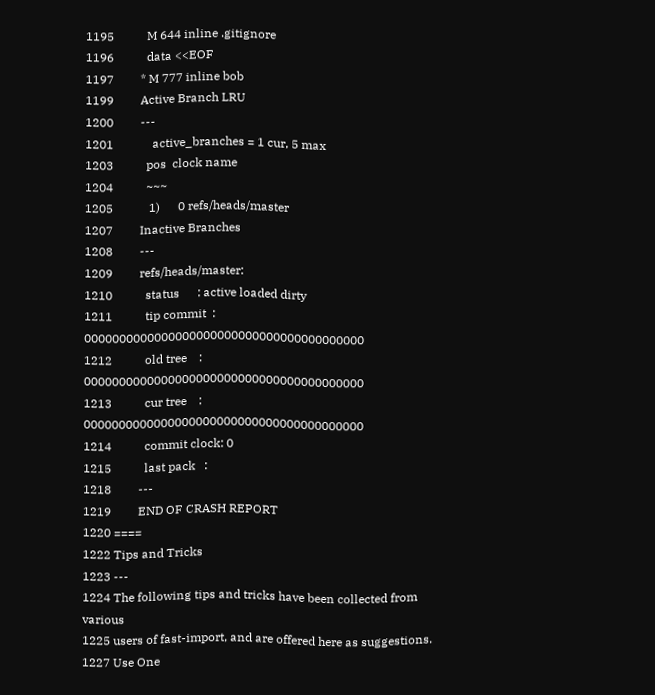1195           M 644 inline .gitignore
1196           data <<EOF
1197         * M 777 inline bob
1199         Active Branch LRU
1200         ---
1201             active_branches = 1 cur, 5 max
1203           pos  clock name
1204           ~~~
1205            1)      0 refs/heads/master
1207         Inactive Branches
1208         ---
1209         refs/heads/master:
1210           status      : active loaded dirty
1211           tip commit  : 0000000000000000000000000000000000000000
1212           old tree    : 0000000000000000000000000000000000000000
1213           cur tree    : 0000000000000000000000000000000000000000
1214           commit clock: 0
1215           last pack   :
1218         ---
1219         END OF CRASH REPORT
1220 ====
1222 Tips and Tricks
1223 ---
1224 The following tips and tricks have been collected from various
1225 users of fast-import, and are offered here as suggestions.
1227 Use One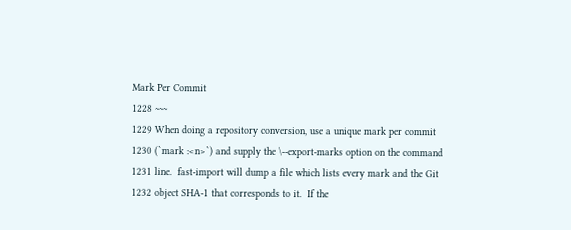Mark Per Commit
1228 ~~~
1229 When doing a repository conversion, use a unique mark per commit
1230 (`mark :<n>`) and supply the \--export-marks option on the command
1231 line.  fast-import will dump a file which lists every mark and the Git
1232 object SHA-1 that corresponds to it.  If the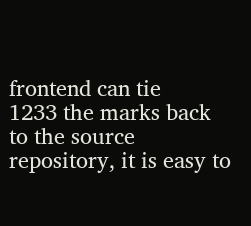frontend can tie
1233 the marks back to the source repository, it is easy to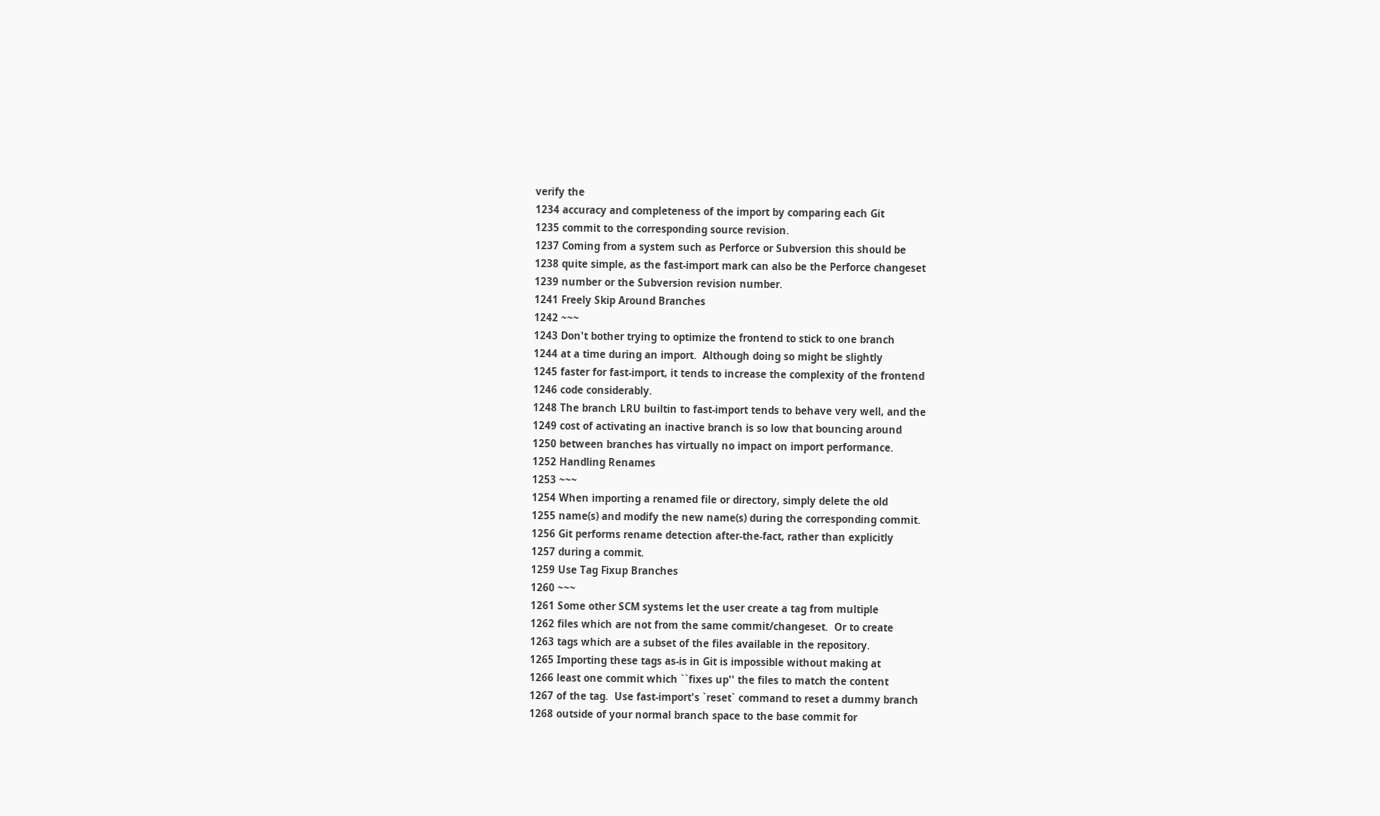verify the
1234 accuracy and completeness of the import by comparing each Git
1235 commit to the corresponding source revision.
1237 Coming from a system such as Perforce or Subversion this should be
1238 quite simple, as the fast-import mark can also be the Perforce changeset
1239 number or the Subversion revision number.
1241 Freely Skip Around Branches
1242 ~~~
1243 Don't bother trying to optimize the frontend to stick to one branch
1244 at a time during an import.  Although doing so might be slightly
1245 faster for fast-import, it tends to increase the complexity of the frontend
1246 code considerably.
1248 The branch LRU builtin to fast-import tends to behave very well, and the
1249 cost of activating an inactive branch is so low that bouncing around
1250 between branches has virtually no impact on import performance.
1252 Handling Renames
1253 ~~~
1254 When importing a renamed file or directory, simply delete the old
1255 name(s) and modify the new name(s) during the corresponding commit.
1256 Git performs rename detection after-the-fact, rather than explicitly
1257 during a commit.
1259 Use Tag Fixup Branches
1260 ~~~
1261 Some other SCM systems let the user create a tag from multiple
1262 files which are not from the same commit/changeset.  Or to create
1263 tags which are a subset of the files available in the repository.
1265 Importing these tags as-is in Git is impossible without making at
1266 least one commit which ``fixes up'' the files to match the content
1267 of the tag.  Use fast-import's `reset` command to reset a dummy branch
1268 outside of your normal branch space to the base commit for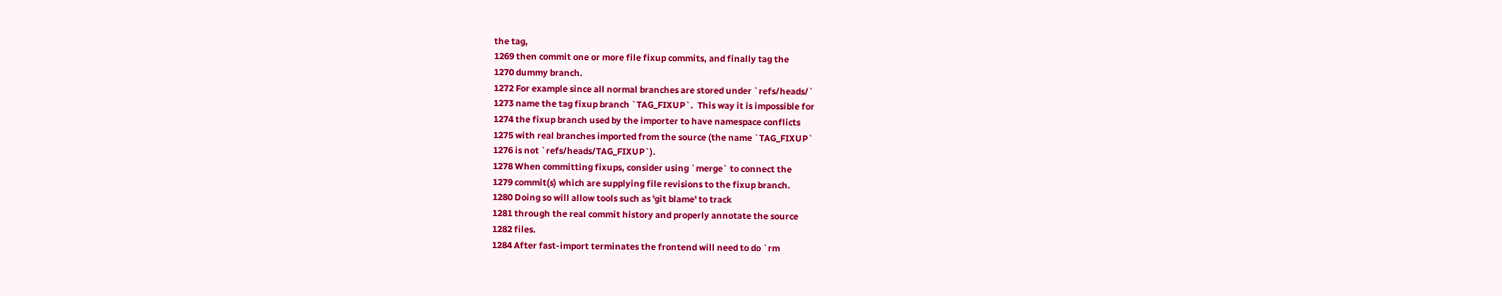the tag,
1269 then commit one or more file fixup commits, and finally tag the
1270 dummy branch.
1272 For example since all normal branches are stored under `refs/heads/`
1273 name the tag fixup branch `TAG_FIXUP`.  This way it is impossible for
1274 the fixup branch used by the importer to have namespace conflicts
1275 with real branches imported from the source (the name `TAG_FIXUP`
1276 is not `refs/heads/TAG_FIXUP`).
1278 When committing fixups, consider using `merge` to connect the
1279 commit(s) which are supplying file revisions to the fixup branch.
1280 Doing so will allow tools such as 'git blame' to track
1281 through the real commit history and properly annotate the source
1282 files.
1284 After fast-import terminates the frontend will need to do `rm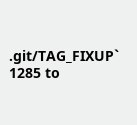.git/TAG_FIXUP`
1285 to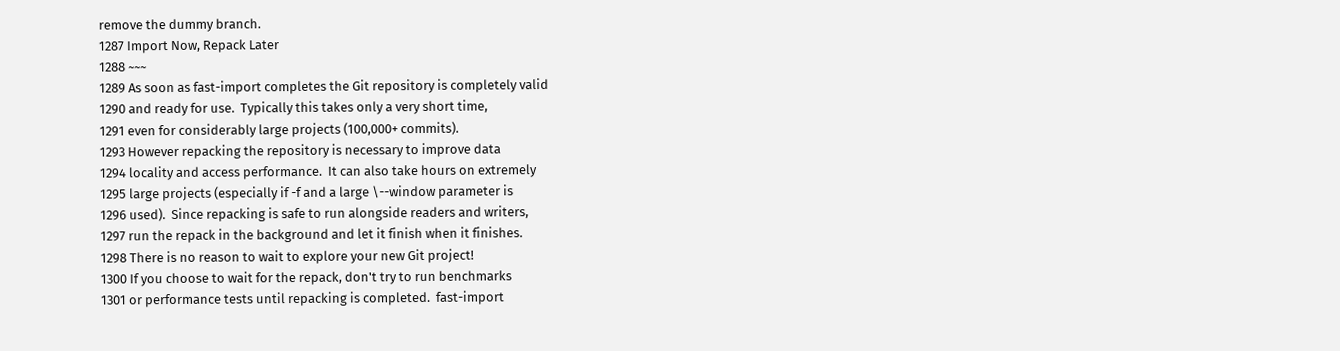remove the dummy branch.
1287 Import Now, Repack Later
1288 ~~~
1289 As soon as fast-import completes the Git repository is completely valid
1290 and ready for use.  Typically this takes only a very short time,
1291 even for considerably large projects (100,000+ commits).
1293 However repacking the repository is necessary to improve data
1294 locality and access performance.  It can also take hours on extremely
1295 large projects (especially if -f and a large \--window parameter is
1296 used).  Since repacking is safe to run alongside readers and writers,
1297 run the repack in the background and let it finish when it finishes.
1298 There is no reason to wait to explore your new Git project!
1300 If you choose to wait for the repack, don't try to run benchmarks
1301 or performance tests until repacking is completed.  fast-import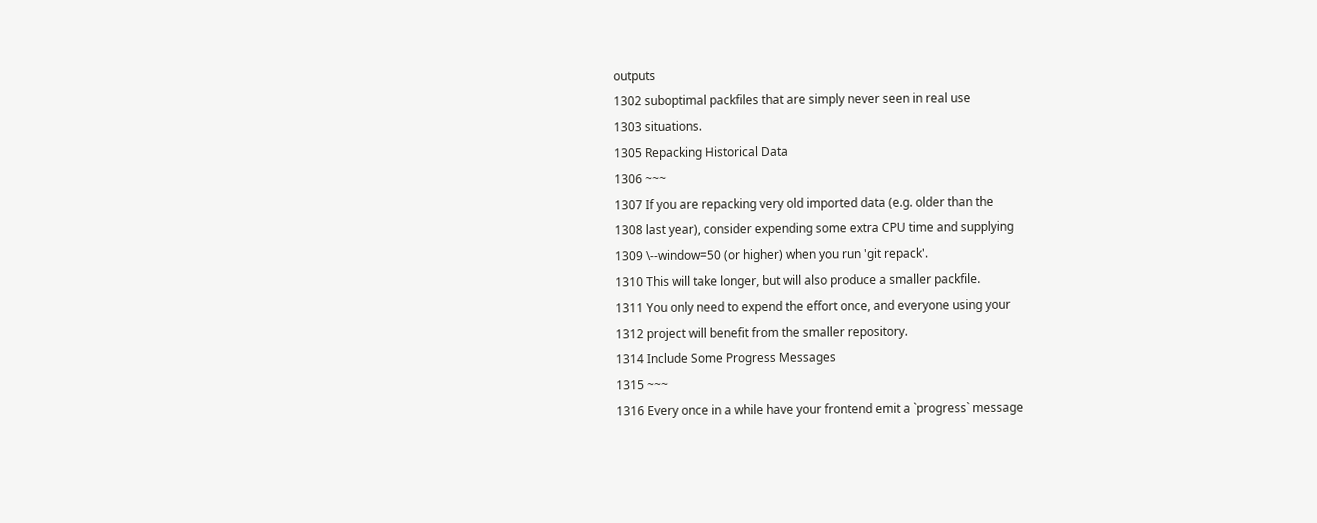outputs
1302 suboptimal packfiles that are simply never seen in real use
1303 situations.
1305 Repacking Historical Data
1306 ~~~
1307 If you are repacking very old imported data (e.g. older than the
1308 last year), consider expending some extra CPU time and supplying
1309 \--window=50 (or higher) when you run 'git repack'.
1310 This will take longer, but will also produce a smaller packfile.
1311 You only need to expend the effort once, and everyone using your
1312 project will benefit from the smaller repository.
1314 Include Some Progress Messages
1315 ~~~
1316 Every once in a while have your frontend emit a `progress` message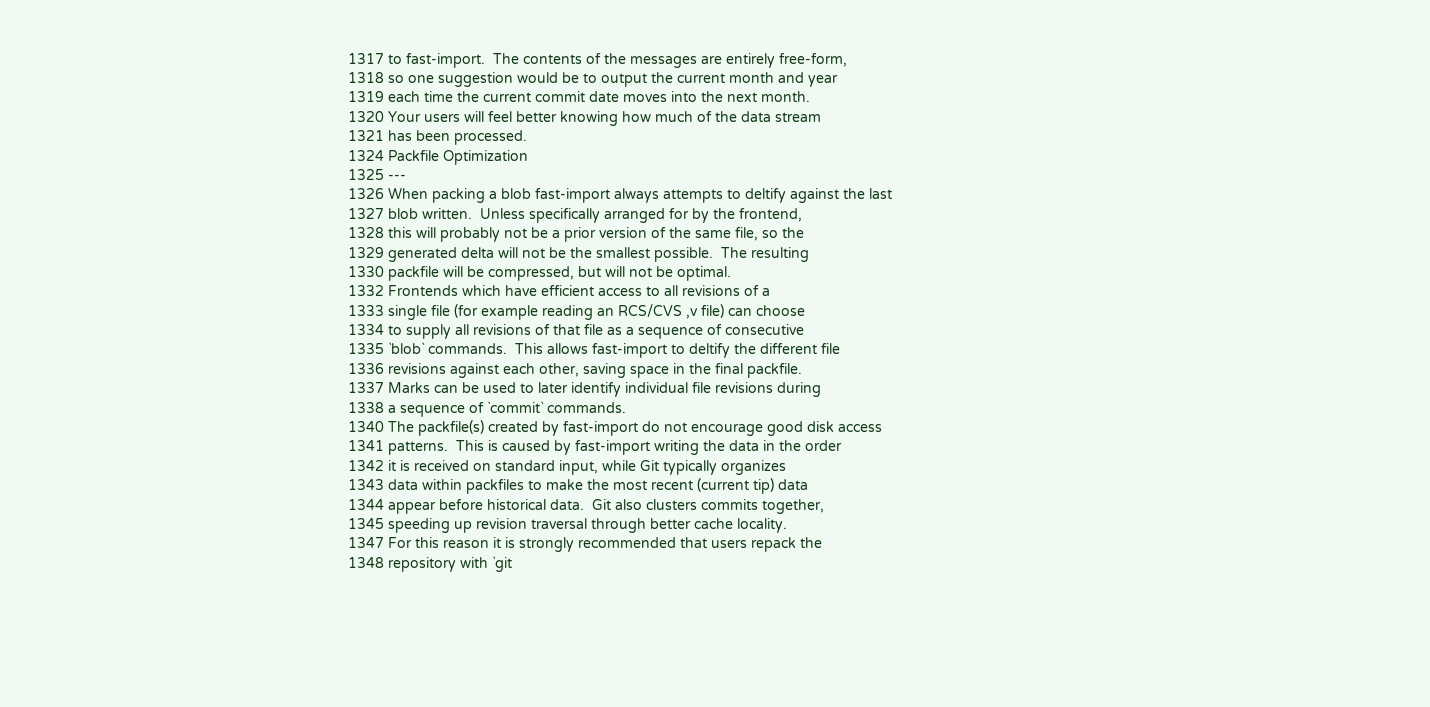1317 to fast-import.  The contents of the messages are entirely free-form,
1318 so one suggestion would be to output the current month and year
1319 each time the current commit date moves into the next month.
1320 Your users will feel better knowing how much of the data stream
1321 has been processed.
1324 Packfile Optimization
1325 ---
1326 When packing a blob fast-import always attempts to deltify against the last
1327 blob written.  Unless specifically arranged for by the frontend,
1328 this will probably not be a prior version of the same file, so the
1329 generated delta will not be the smallest possible.  The resulting
1330 packfile will be compressed, but will not be optimal.
1332 Frontends which have efficient access to all revisions of a
1333 single file (for example reading an RCS/CVS ,v file) can choose
1334 to supply all revisions of that file as a sequence of consecutive
1335 `blob` commands.  This allows fast-import to deltify the different file
1336 revisions against each other, saving space in the final packfile.
1337 Marks can be used to later identify individual file revisions during
1338 a sequence of `commit` commands.
1340 The packfile(s) created by fast-import do not encourage good disk access
1341 patterns.  This is caused by fast-import writing the data in the order
1342 it is received on standard input, while Git typically organizes
1343 data within packfiles to make the most recent (current tip) data
1344 appear before historical data.  Git also clusters commits together,
1345 speeding up revision traversal through better cache locality.
1347 For this reason it is strongly recommended that users repack the
1348 repository with `git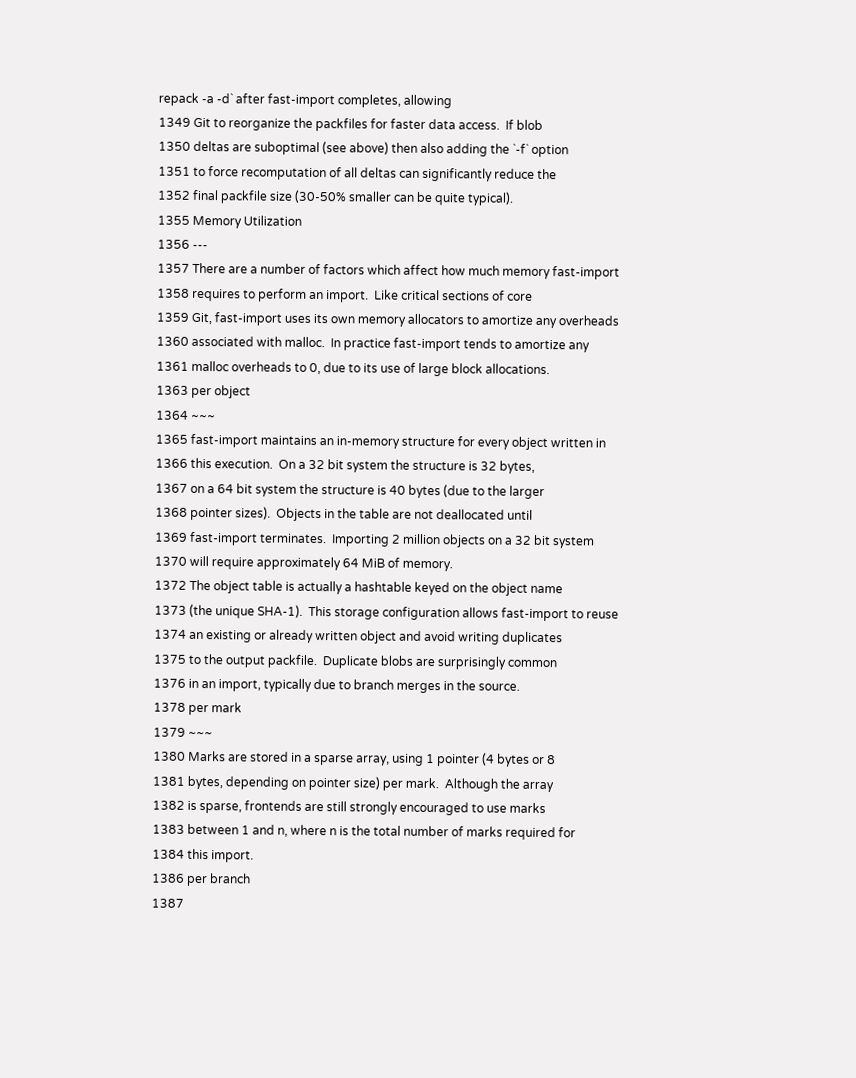repack -a -d` after fast-import completes, allowing
1349 Git to reorganize the packfiles for faster data access.  If blob
1350 deltas are suboptimal (see above) then also adding the `-f` option
1351 to force recomputation of all deltas can significantly reduce the
1352 final packfile size (30-50% smaller can be quite typical).
1355 Memory Utilization
1356 ---
1357 There are a number of factors which affect how much memory fast-import
1358 requires to perform an import.  Like critical sections of core
1359 Git, fast-import uses its own memory allocators to amortize any overheads
1360 associated with malloc.  In practice fast-import tends to amortize any
1361 malloc overheads to 0, due to its use of large block allocations.
1363 per object
1364 ~~~
1365 fast-import maintains an in-memory structure for every object written in
1366 this execution.  On a 32 bit system the structure is 32 bytes,
1367 on a 64 bit system the structure is 40 bytes (due to the larger
1368 pointer sizes).  Objects in the table are not deallocated until
1369 fast-import terminates.  Importing 2 million objects on a 32 bit system
1370 will require approximately 64 MiB of memory.
1372 The object table is actually a hashtable keyed on the object name
1373 (the unique SHA-1).  This storage configuration allows fast-import to reuse
1374 an existing or already written object and avoid writing duplicates
1375 to the output packfile.  Duplicate blobs are surprisingly common
1376 in an import, typically due to branch merges in the source.
1378 per mark
1379 ~~~
1380 Marks are stored in a sparse array, using 1 pointer (4 bytes or 8
1381 bytes, depending on pointer size) per mark.  Although the array
1382 is sparse, frontends are still strongly encouraged to use marks
1383 between 1 and n, where n is the total number of marks required for
1384 this import.
1386 per branch
1387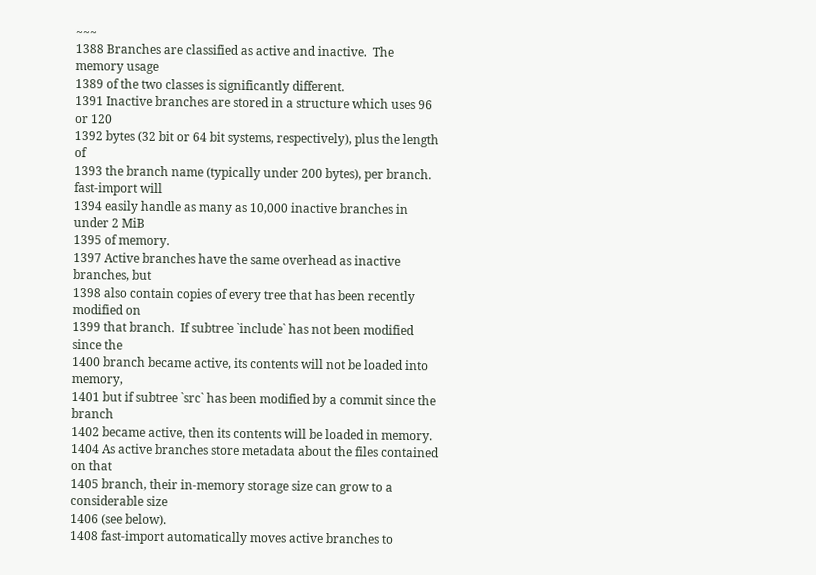~~~
1388 Branches are classified as active and inactive.  The memory usage
1389 of the two classes is significantly different.
1391 Inactive branches are stored in a structure which uses 96 or 120
1392 bytes (32 bit or 64 bit systems, respectively), plus the length of
1393 the branch name (typically under 200 bytes), per branch.  fast-import will
1394 easily handle as many as 10,000 inactive branches in under 2 MiB
1395 of memory.
1397 Active branches have the same overhead as inactive branches, but
1398 also contain copies of every tree that has been recently modified on
1399 that branch.  If subtree `include` has not been modified since the
1400 branch became active, its contents will not be loaded into memory,
1401 but if subtree `src` has been modified by a commit since the branch
1402 became active, then its contents will be loaded in memory.
1404 As active branches store metadata about the files contained on that
1405 branch, their in-memory storage size can grow to a considerable size
1406 (see below).
1408 fast-import automatically moves active branches to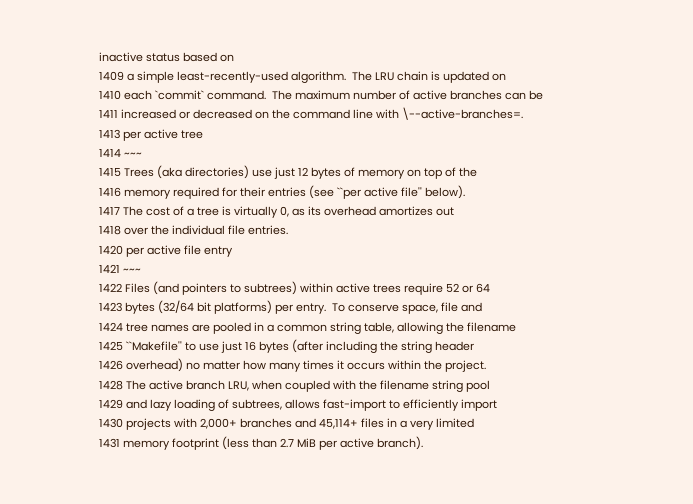inactive status based on
1409 a simple least-recently-used algorithm.  The LRU chain is updated on
1410 each `commit` command.  The maximum number of active branches can be
1411 increased or decreased on the command line with \--active-branches=.
1413 per active tree
1414 ~~~
1415 Trees (aka directories) use just 12 bytes of memory on top of the
1416 memory required for their entries (see ``per active file'' below).
1417 The cost of a tree is virtually 0, as its overhead amortizes out
1418 over the individual file entries.
1420 per active file entry
1421 ~~~
1422 Files (and pointers to subtrees) within active trees require 52 or 64
1423 bytes (32/64 bit platforms) per entry.  To conserve space, file and
1424 tree names are pooled in a common string table, allowing the filename
1425 ``Makefile'' to use just 16 bytes (after including the string header
1426 overhead) no matter how many times it occurs within the project.
1428 The active branch LRU, when coupled with the filename string pool
1429 and lazy loading of subtrees, allows fast-import to efficiently import
1430 projects with 2,000+ branches and 45,114+ files in a very limited
1431 memory footprint (less than 2.7 MiB per active branch).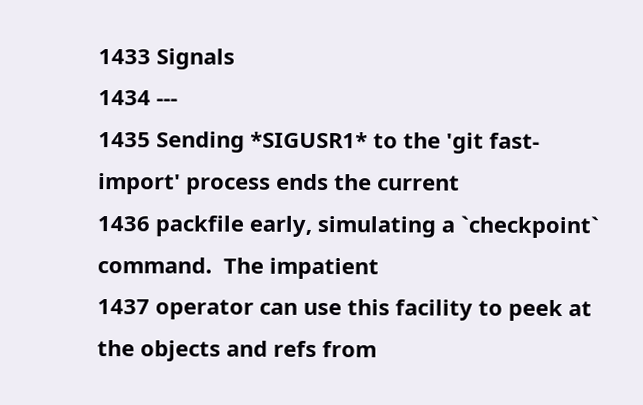1433 Signals
1434 ---
1435 Sending *SIGUSR1* to the 'git fast-import' process ends the current
1436 packfile early, simulating a `checkpoint` command.  The impatient
1437 operator can use this facility to peek at the objects and refs from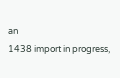an
1438 import in progress,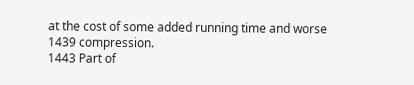at the cost of some added running time and worse
1439 compression.
1443 Part of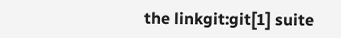the linkgit:git[1] suite